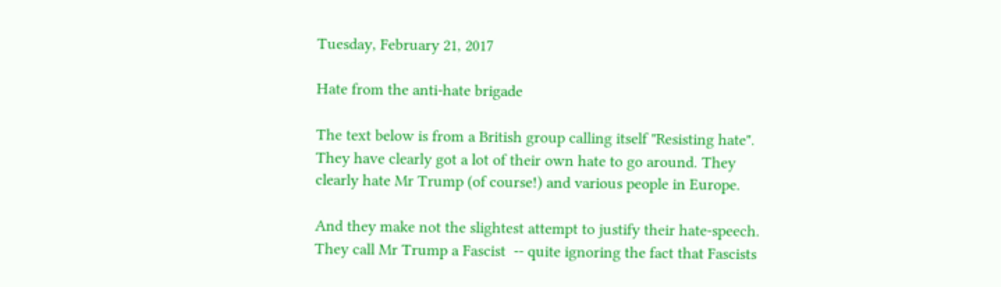Tuesday, February 21, 2017

Hate from the anti-hate brigade

The text below is from a British group calling itself "Resisting hate".  They have clearly got a lot of their own hate to go around. They clearly hate Mr Trump (of course!) and various people in Europe.

And they make not the slightest attempt to justify their hate-speech.  They call Mr Trump a Fascist  -- quite ignoring the fact that Fascists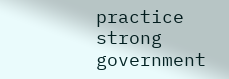practice strong government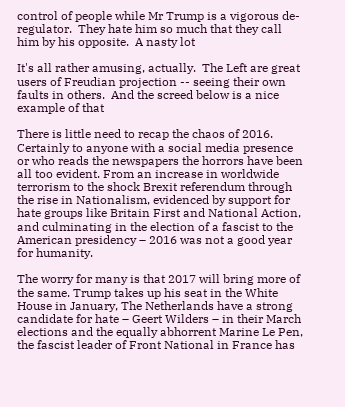control of people while Mr Trump is a vigorous de-regulator.  They hate him so much that they call him by his opposite.  A nasty lot

It's all rather amusing, actually.  The Left are great users of Freudian projection -- seeing their own faults in others.  And the screed below is a nice example of that

There is little need to recap the chaos of 2016. Certainly to anyone with a social media presence or who reads the newspapers the horrors have been all too evident. From an increase in worldwide terrorism to the shock Brexit referendum through the rise in Nationalism, evidenced by support for hate groups like Britain First and National Action, and culminating in the election of a fascist to the American presidency – 2016 was not a good year for humanity.

The worry for many is that 2017 will bring more of the same. Trump takes up his seat in the White House in January, The Netherlands have a strong candidate for hate – Geert Wilders – in their March elections and the equally abhorrent Marine Le Pen, the fascist leader of Front National in France has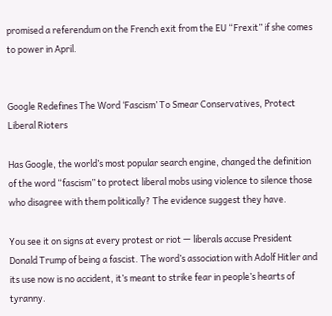promised a referendum on the French exit from the EU “Frexit” if she comes to power in April.


Google Redefines The Word ‘Fascism’ To Smear Conservatives, Protect Liberal Rioters

Has Google, the world’s most popular search engine, changed the definition of the word “fascism” to protect liberal mobs using violence to silence those who disagree with them politically? The evidence suggest they have.

You see it on signs at every protest or riot — liberals accuse President Donald Trump of being a fascist. The word’s association with Adolf Hitler and its use now is no accident, it’s meant to strike fear in people’s hearts of tyranny.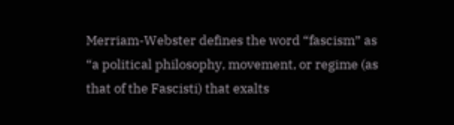Merriam-Webster defines the word “fascism” as “a political philosophy, movement, or regime (as that of the Fascisti) that exalts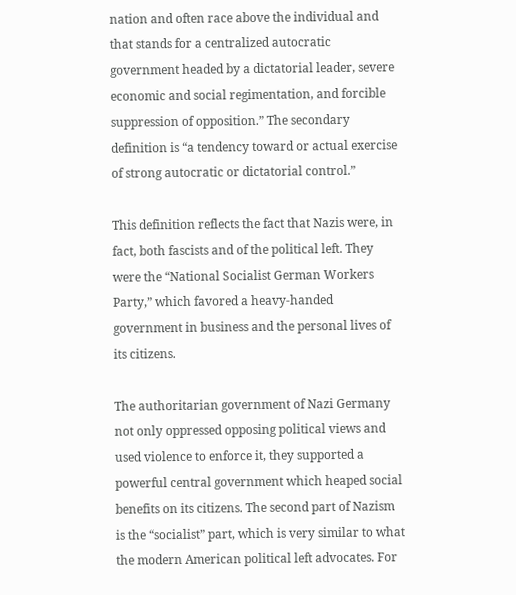nation and often race above the individual and that stands for a centralized autocratic government headed by a dictatorial leader, severe economic and social regimentation, and forcible suppression of opposition.” The secondary definition is “a tendency toward or actual exercise of strong autocratic or dictatorial control.”

This definition reflects the fact that Nazis were, in fact, both fascists and of the political left. They were the “National Socialist German Workers Party,” which favored a heavy-handed government in business and the personal lives of its citizens.

The authoritarian government of Nazi Germany not only oppressed opposing political views and used violence to enforce it, they supported a powerful central government which heaped social benefits on its citizens. The second part of Nazism is the “socialist” part, which is very similar to what the modern American political left advocates. For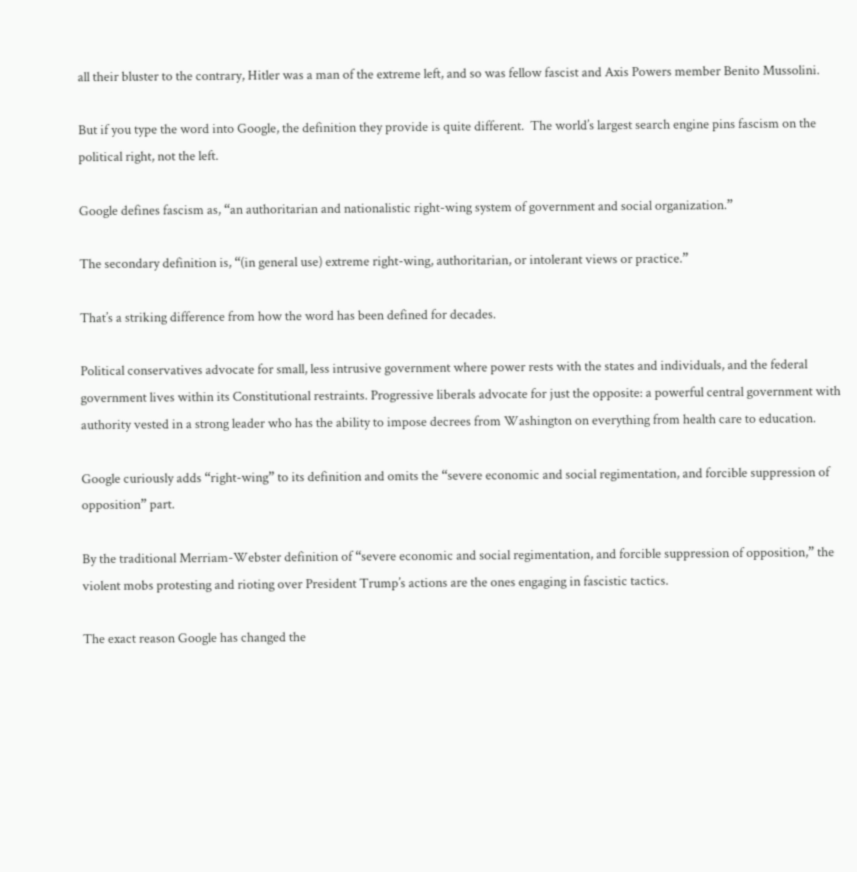all their bluster to the contrary, Hitler was a man of the extreme left, and so was fellow fascist and Axis Powers member Benito Mussolini.

But if you type the word into Google, the definition they provide is quite different.  The world’s largest search engine pins fascism on the political right, not the left.

Google defines fascism as, “an authoritarian and nationalistic right-wing system of government and social organization.”

The secondary definition is, “(in general use) extreme right-wing, authoritarian, or intolerant views or practice.”

That’s a striking difference from how the word has been defined for decades.

Political conservatives advocate for small, less intrusive government where power rests with the states and individuals, and the federal government lives within its Constitutional restraints. Progressive liberals advocate for just the opposite: a powerful central government with authority vested in a strong leader who has the ability to impose decrees from Washington on everything from health care to education.

Google curiously adds “right-wing” to its definition and omits the “severe economic and social regimentation, and forcible suppression of opposition” part.

By the traditional Merriam-Webster definition of “severe economic and social regimentation, and forcible suppression of opposition,” the violent mobs protesting and rioting over President Trump’s actions are the ones engaging in fascistic tactics.

The exact reason Google has changed the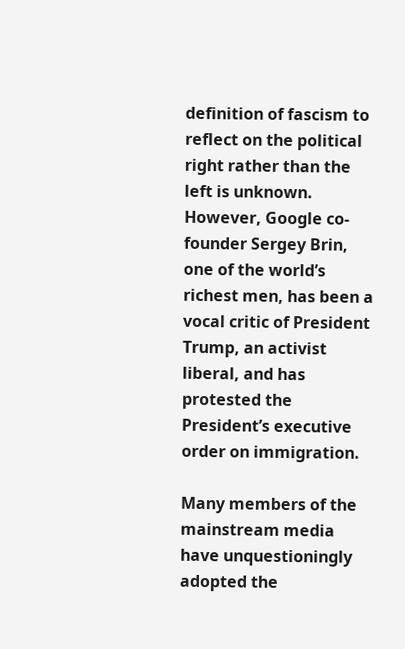definition of fascism to reflect on the political right rather than the left is unknown. However, Google co-founder Sergey Brin, one of the world’s richest men, has been a vocal critic of President Trump, an activist liberal, and has protested the President’s executive order on immigration.

Many members of the mainstream media have unquestioningly adopted the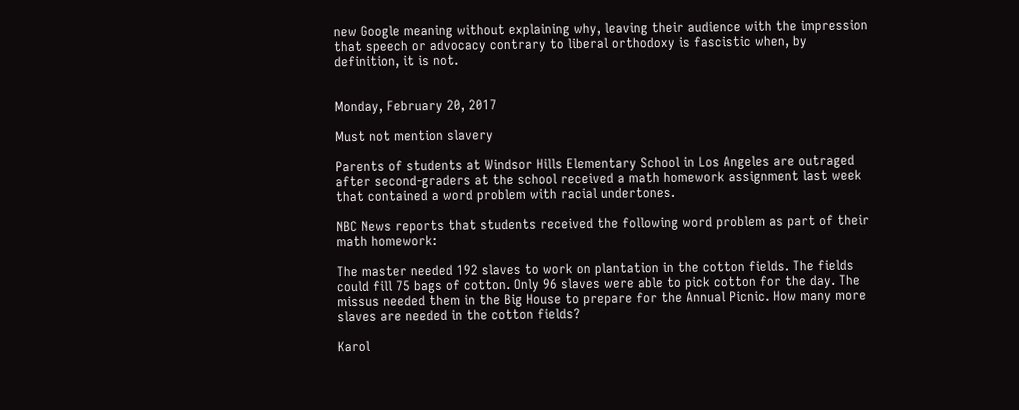new Google meaning without explaining why, leaving their audience with the impression that speech or advocacy contrary to liberal orthodoxy is fascistic when, by definition, it is not.


Monday, February 20, 2017

Must not mention slavery

Parents of students at Windsor Hills Elementary School in Los Angeles are outraged after second-graders at the school received a math homework assignment last week that contained a word problem with racial undertones.

NBC News reports that students received the following word problem as part of their math homework:

The master needed 192 slaves to work on plantation in the cotton fields. The fields could fill 75 bags of cotton. Only 96 slaves were able to pick cotton for the day. The missus needed them in the Big House to prepare for the Annual Picnic. How many more slaves are needed in the cotton fields?

Karol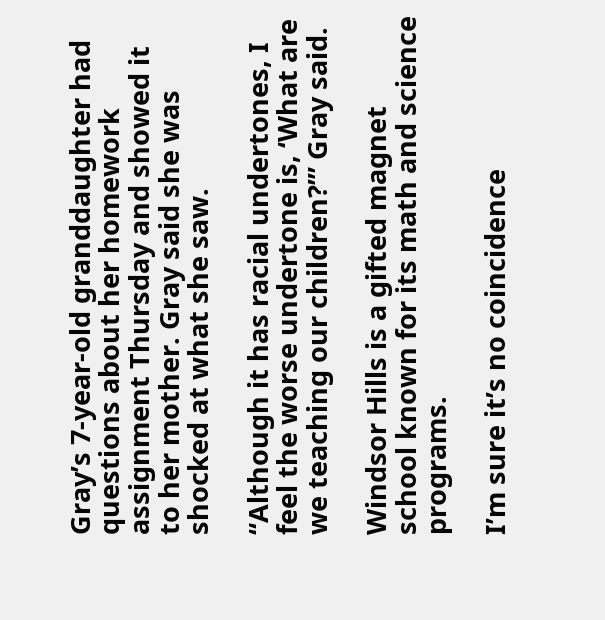Gray’s 7-year-old granddaughter had questions about her homework assignment Thursday and showed it to her mother. Gray said she was shocked at what she saw.

“Although it has racial undertones, I feel the worse undertone is, ‘What are we teaching our children?’” Gray said.

Windsor Hills is a gifted magnet school known for its math and science programs.

I’m sure it’s no coincidence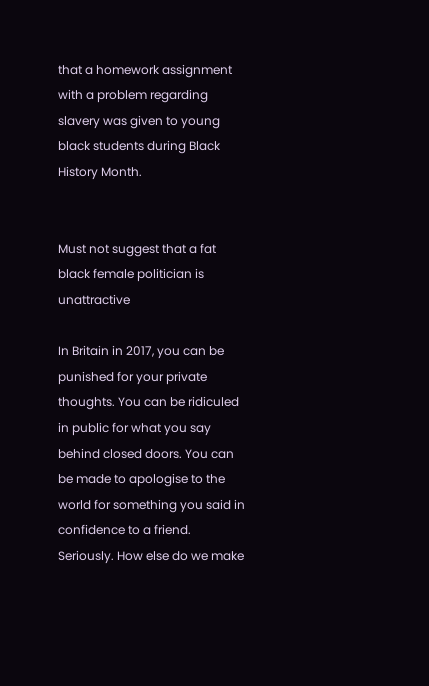that a homework assignment with a problem regarding slavery was given to young black students during Black History Month.


Must not suggest that a fat black female politician is unattractive

In Britain in 2017, you can be punished for your private thoughts. You can be ridiculed in public for what you say behind closed doors. You can be made to apologise to the world for something you said in confidence to a friend. Seriously. How else do we make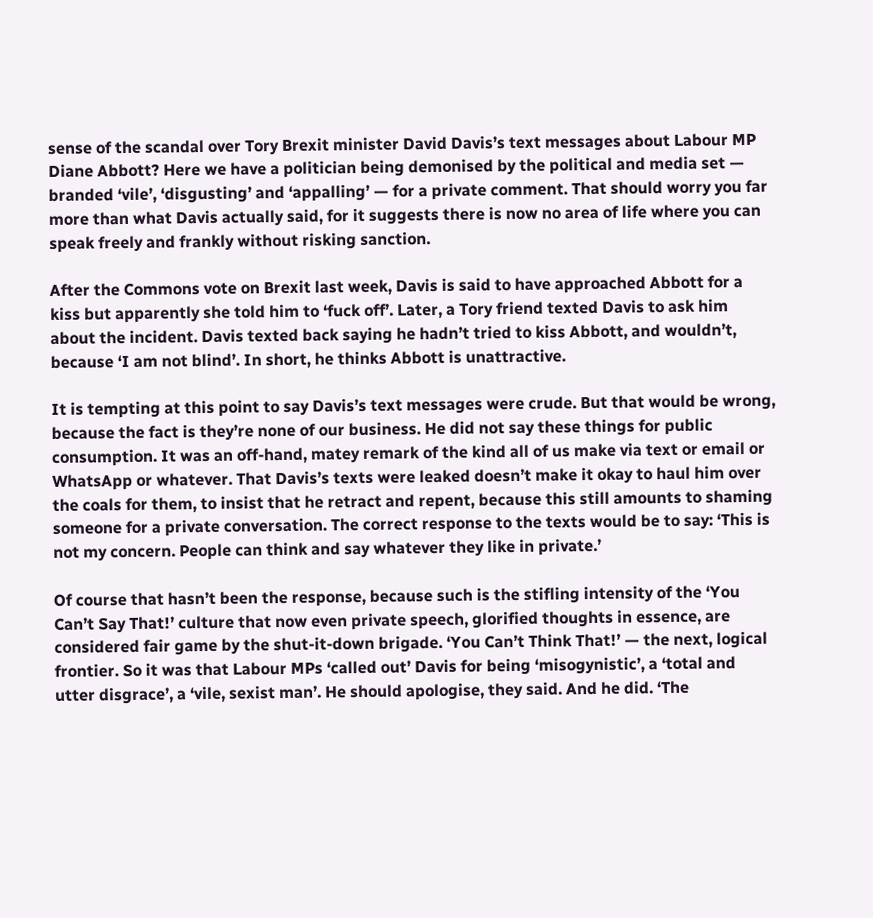sense of the scandal over Tory Brexit minister David Davis’s text messages about Labour MP Diane Abbott? Here we have a politician being demonised by the political and media set — branded ‘vile’, ‘disgusting’ and ‘appalling’ — for a private comment. That should worry you far more than what Davis actually said, for it suggests there is now no area of life where you can speak freely and frankly without risking sanction.

After the Commons vote on Brexit last week, Davis is said to have approached Abbott for a kiss but apparently she told him to ‘fuck off’. Later, a Tory friend texted Davis to ask him about the incident. Davis texted back saying he hadn’t tried to kiss Abbott, and wouldn’t, because ‘I am not blind’. In short, he thinks Abbott is unattractive.

It is tempting at this point to say Davis’s text messages were crude. But that would be wrong, because the fact is they’re none of our business. He did not say these things for public consumption. It was an off-hand, matey remark of the kind all of us make via text or email or WhatsApp or whatever. That Davis’s texts were leaked doesn’t make it okay to haul him over the coals for them, to insist that he retract and repent, because this still amounts to shaming someone for a private conversation. The correct response to the texts would be to say: ‘This is not my concern. People can think and say whatever they like in private.’

Of course that hasn’t been the response, because such is the stifling intensity of the ‘You Can’t Say That!’ culture that now even private speech, glorified thoughts in essence, are considered fair game by the shut-it-down brigade. ‘You Can’t Think That!’ — the next, logical frontier. So it was that Labour MPs ‘called out’ Davis for being ‘misogynistic’, a ‘total and utter disgrace’, a ‘vile, sexist man’. He should apologise, they said. And he did. ‘The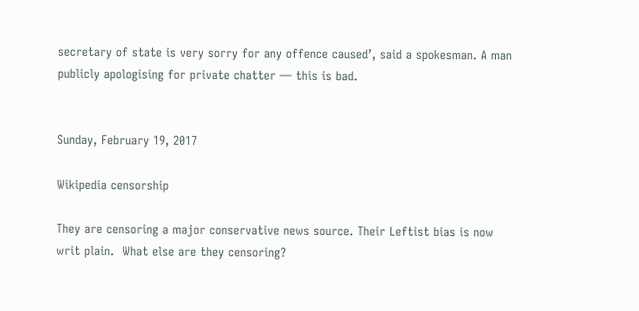secretary of state is very sorry for any offence caused’, said a spokesman. A man publicly apologising for private chatter — this is bad.


Sunday, February 19, 2017

Wikipedia censorship

They are censoring a major conservative news source. Their Leftist bias is now writ plain.  What else are they censoring?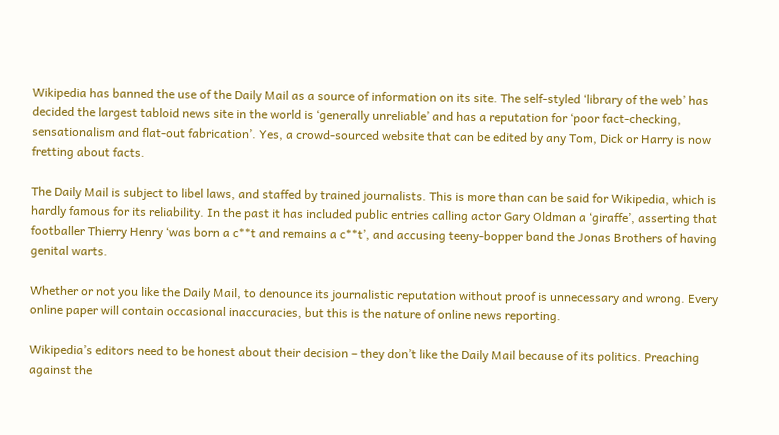Wikipedia has banned the use of the Daily Mail as a source of information on its site. The self-styled ‘library of the web’ has decided the largest tabloid news site in the world is ‘generally unreliable’ and has a reputation for ‘poor fact-checking, sensationalism and flat-out fabrication’. Yes, a crowd-sourced website that can be edited by any Tom, Dick or Harry is now fretting about facts.

The Daily Mail is subject to libel laws, and staffed by trained journalists. This is more than can be said for Wikipedia, which is hardly famous for its reliability. In the past it has included public entries calling actor Gary Oldman a ‘giraffe’, asserting that footballer Thierry Henry ‘was born a c**t and remains a c**t’, and accusing teeny-bopper band the Jonas Brothers of having genital warts.

Whether or not you like the Daily Mail, to denounce its journalistic reputation without proof is unnecessary and wrong. Every online paper will contain occasional inaccuracies, but this is the nature of online news reporting.

Wikipedia’s editors need to be honest about their decision – they don’t like the Daily Mail because of its politics. Preaching against the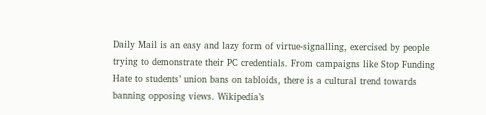Daily Mail is an easy and lazy form of virtue-signalling, exercised by people trying to demonstrate their PC credentials. From campaigns like Stop Funding Hate to students’ union bans on tabloids, there is a cultural trend towards banning opposing views. Wikipedia’s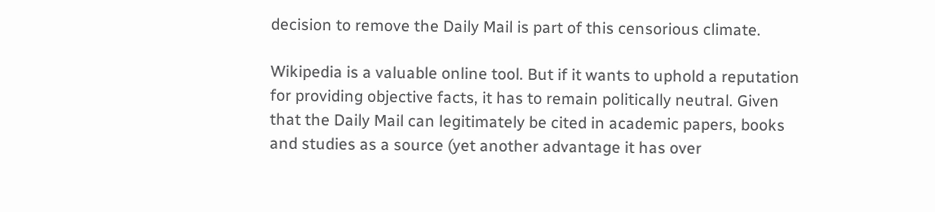decision to remove the Daily Mail is part of this censorious climate.

Wikipedia is a valuable online tool. But if it wants to uphold a reputation for providing objective facts, it has to remain politically neutral. Given that the Daily Mail can legitimately be cited in academic papers, books and studies as a source (yet another advantage it has over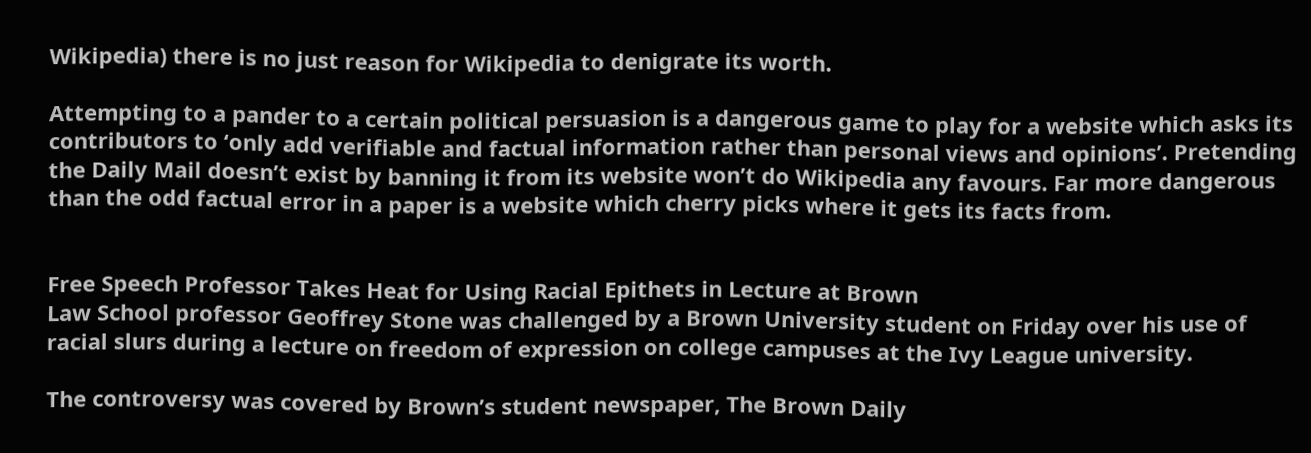Wikipedia) there is no just reason for Wikipedia to denigrate its worth.

Attempting to a pander to a certain political persuasion is a dangerous game to play for a website which asks its contributors to ‘only add verifiable and factual information rather than personal views and opinions’. Pretending the Daily Mail doesn’t exist by banning it from its website won’t do Wikipedia any favours. Far more dangerous than the odd factual error in a paper is a website which cherry picks where it gets its facts from.


Free Speech Professor Takes Heat for Using Racial Epithets in Lecture at Brown
Law School professor Geoffrey Stone was challenged by a Brown University student on Friday over his use of racial slurs during a lecture on freedom of expression on college campuses at the Ivy League university.

The controversy was covered by Brown’s student newspaper, The Brown Daily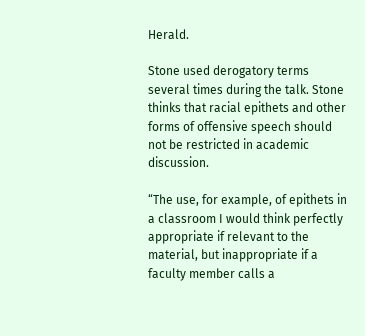Herald.

Stone used derogatory terms several times during the talk. Stone thinks that racial epithets and other forms of offensive speech should not be restricted in academic discussion.

“The use, for example, of epithets in a classroom I would think perfectly appropriate if relevant to the material, but inappropriate if a faculty member calls a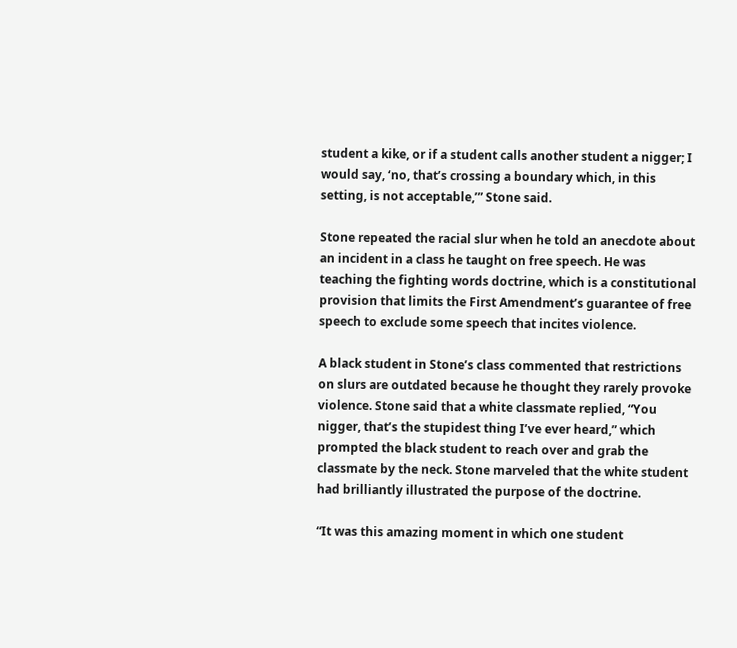student a kike, or if a student calls another student a nigger; I would say, ‘no, that’s crossing a boundary which, in this setting, is not acceptable,’” Stone said.

Stone repeated the racial slur when he told an anecdote about an incident in a class he taught on free speech. He was teaching the fighting words doctrine, which is a constitutional provision that limits the First Amendment’s guarantee of free speech to exclude some speech that incites violence.

A black student in Stone’s class commented that restrictions on slurs are outdated because he thought they rarely provoke violence. Stone said that a white classmate replied, “You nigger, that’s the stupidest thing I’ve ever heard,” which prompted the black student to reach over and grab the classmate by the neck. Stone marveled that the white student had brilliantly illustrated the purpose of the doctrine.

“It was this amazing moment in which one student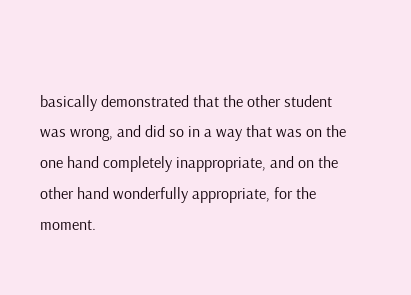basically demonstrated that the other student was wrong, and did so in a way that was on the one hand completely inappropriate, and on the other hand wonderfully appropriate, for the moment.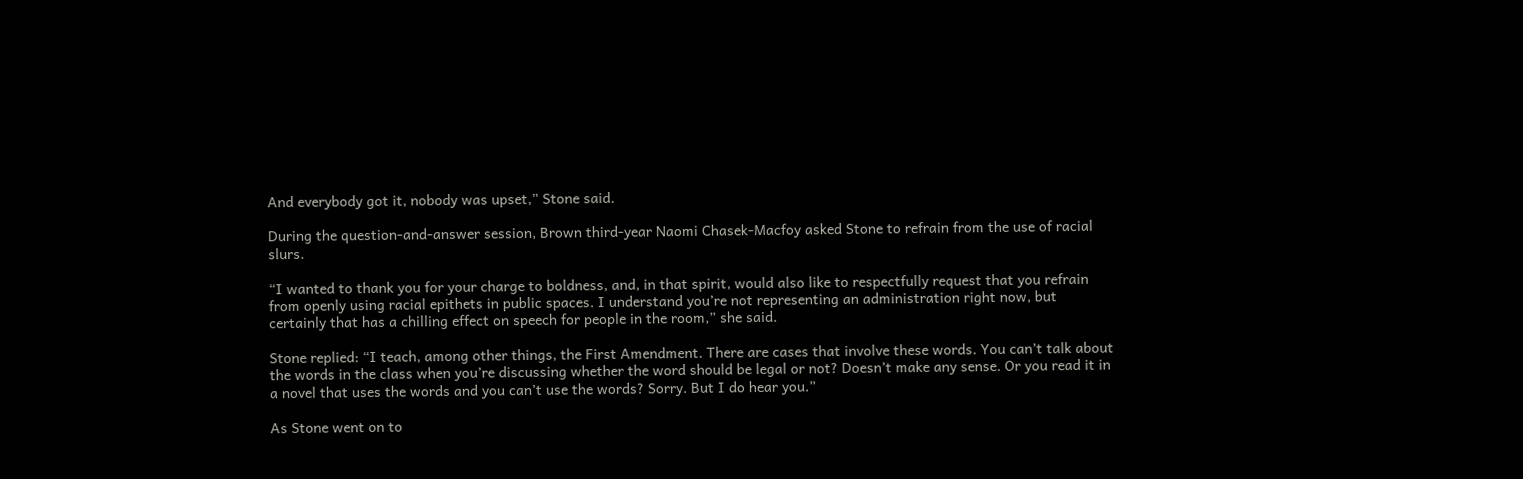And everybody got it, nobody was upset,” Stone said.

During the question-and-answer session, Brown third-year Naomi Chasek-Macfoy asked Stone to refrain from the use of racial slurs.

“I wanted to thank you for your charge to boldness, and, in that spirit, would also like to respectfully request that you refrain from openly using racial epithets in public spaces. I understand you’re not representing an administration right now, but certainly that has a chilling effect on speech for people in the room,” she said.

Stone replied: “I teach, among other things, the First Amendment. There are cases that involve these words. You can’t talk about the words in the class when you’re discussing whether the word should be legal or not? Doesn’t make any sense. Or you read it in a novel that uses the words and you can’t use the words? Sorry. But I do hear you.”

As Stone went on to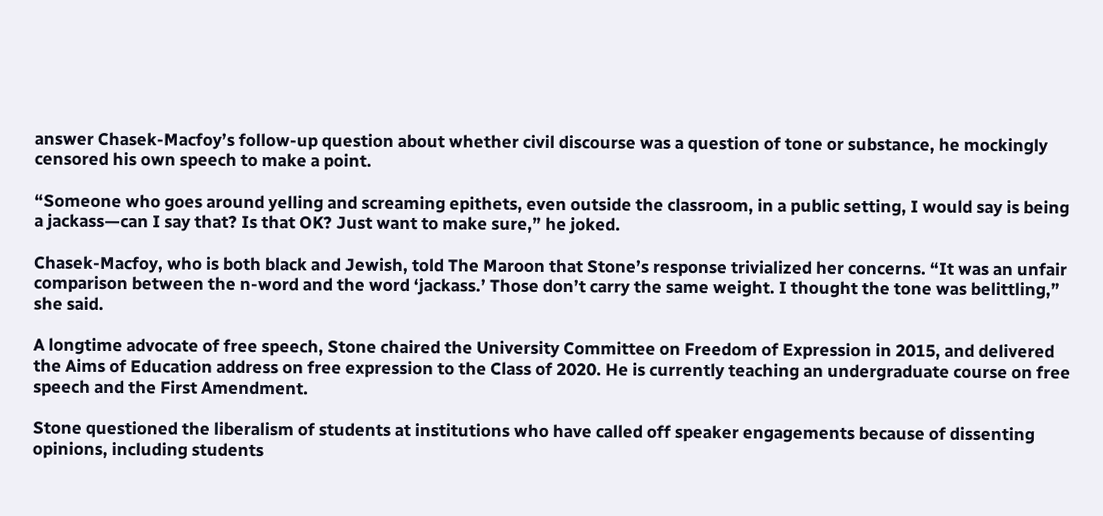answer Chasek-Macfoy’s follow-up question about whether civil discourse was a question of tone or substance, he mockingly censored his own speech to make a point.

“Someone who goes around yelling and screaming epithets, even outside the classroom, in a public setting, I would say is being a jackass—can I say that? Is that OK? Just want to make sure,” he joked.

Chasek-Macfoy, who is both black and Jewish, told The Maroon that Stone’s response trivialized her concerns. “It was an unfair comparison between the n-word and the word ‘jackass.’ Those don’t carry the same weight. I thought the tone was belittling,” she said.

A longtime advocate of free speech, Stone chaired the University Committee on Freedom of Expression in 2015, and delivered the Aims of Education address on free expression to the Class of 2020. He is currently teaching an undergraduate course on free speech and the First Amendment.

Stone questioned the liberalism of students at institutions who have called off speaker engagements because of dissenting opinions, including students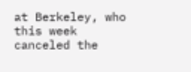at Berkeley, who this week canceled the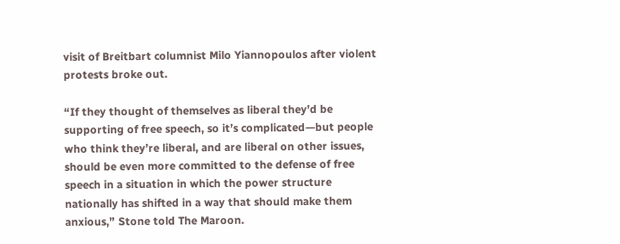visit of Breitbart columnist Milo Yiannopoulos after violent protests broke out.

“If they thought of themselves as liberal they’d be supporting of free speech, so it’s complicated—but people who think they’re liberal, and are liberal on other issues, should be even more committed to the defense of free speech in a situation in which the power structure nationally has shifted in a way that should make them anxious,” Stone told The Maroon.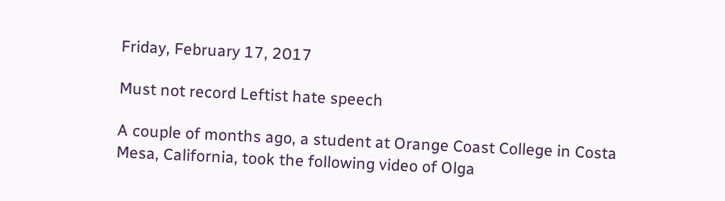Friday, February 17, 2017

Must not record Leftist hate speech

A couple of months ago, a student at Orange Coast College in Costa Mesa, California, took the following video of Olga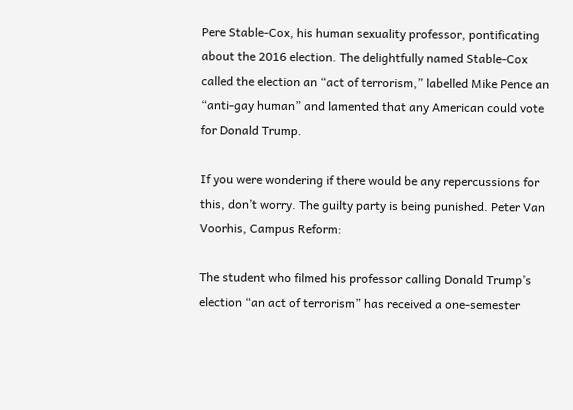Pere Stable-Cox, his human sexuality professor, pontificating about the 2016 election. The delightfully named Stable-Cox called the election an “act of terrorism,” labelled Mike Pence an “anti-gay human” and lamented that any American could vote for Donald Trump.

If you were wondering if there would be any repercussions for this, don’t worry. The guilty party is being punished. Peter Van Voorhis, Campus Reform:

The student who filmed his professor calling Donald Trump’s election “an act of terrorism” has received a one-semester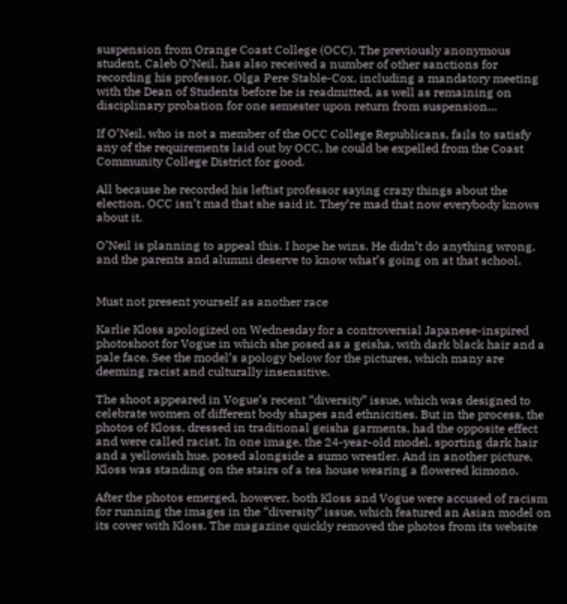suspension from Orange Coast College (OCC). The previously anonymous student, Caleb O’Neil, has also received a number of other sanctions for recording his professor, Olga Pere Stable-Cox, including a mandatory meeting with the Dean of Students before he is readmitted, as well as remaining on disciplinary probation for one semester upon return from suspension…

If O’Neil, who is not a member of the OCC College Republicans, fails to satisfy any of the requirements laid out by OCC, he could be expelled from the Coast Community College District for good.

All because he recorded his leftist professor saying crazy things about the election. OCC isn’t mad that she said it. They’re mad that now everybody knows about it.

O’Neil is planning to appeal this. I hope he wins. He didn’t do anything wrong, and the parents and alumni deserve to know what’s going on at that school.


Must not present yourself as another race

Karlie Kloss apologized on Wednesday for a controversial Japanese-inspired photoshoot for Vogue in which she posed as a geisha, with dark black hair and a pale face. See the model’s apology below for the pictures, which many are deeming racist and culturally insensitive.

The shoot appeared in Vogue’s recent “diversity” issue, which was designed to celebrate women of different body shapes and ethnicities. But in the process, the photos of Kloss, dressed in traditional geisha garments, had the opposite effect and were called racist. In one image, the 24-year-old model, sporting dark hair and a yellowish hue, posed alongside a sumo wrestler. And in another picture, Kloss was standing on the stairs of a tea house wearing a flowered kimono.

After the photos emerged, however, both Kloss and Vogue were accused of racism for running the images in the “diversity” issue, which featured an Asian model on its cover with Kloss. The magazine quickly removed the photos from its website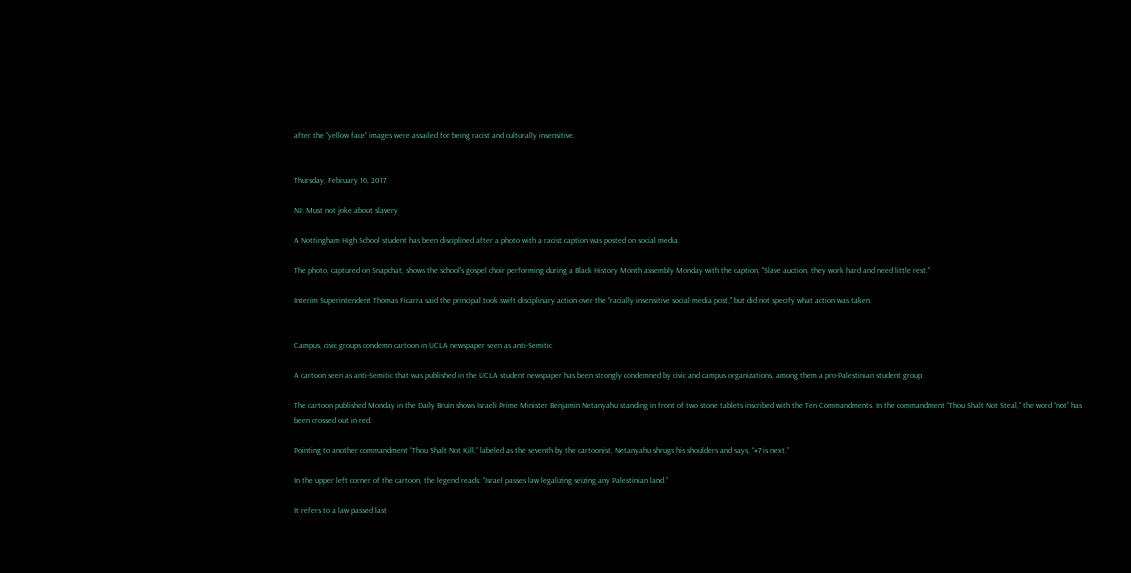after the “yellow face” images were assailed for being racist and culturally insensitive.


Thursday, February 16, 2017

NJ: Must not joke about slavery

A Nottingham High School student has been disciplined after a photo with a racist caption was posted on social media.

The photo, captured on Snapchat, shows the school's gospel choir performing during a Black History Month assembly Monday with the caption, "Slave auction, they work hard and need little rest."

Interim Superintendent Thomas Ficarra said the principal took swift disciplinary action over the "racially insensitive social media post," but did not specify what action was taken.


Campus, civic groups condemn cartoon in UCLA newspaper seen as anti-Semitic

A cartoon seen as anti-Semitic that was published in the UCLA student newspaper has been strongly condemned by civic and campus organizations, among them a pro-Palestinian student group.

The cartoon published Monday in the Daily Bruin shows Israeli Prime Minister Benjamin Netanyahu standing in front of two stone tablets inscribed with the Ten Commandments. In the commandment “Thou Shalt Not Steal,” the word “not” has been crossed out in red.

Pointing to another commandment “Thou Shalt Not Kill,” labeled as the seventh by the cartoonist, Netanyahu shrugs his shoulders and says, “#7 is next.”

In the upper left corner of the cartoon, the legend reads: “Israel passes law legalizing seizing any Palestinian land.”

It refers to a law passed last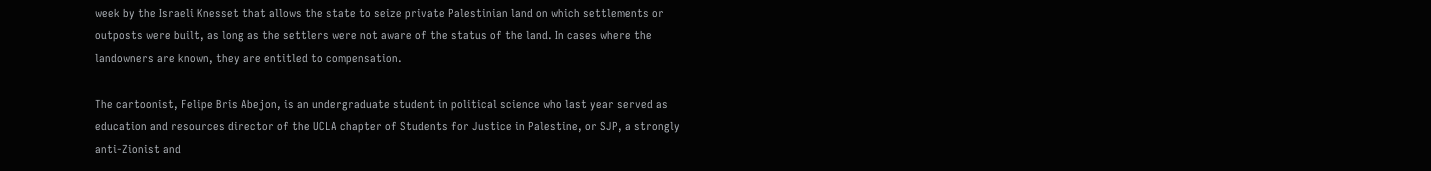week by the Israeli Knesset that allows the state to seize private Palestinian land on which settlements or outposts were built, as long as the settlers were not aware of the status of the land. In cases where the landowners are known, they are entitled to compensation.

The cartoonist, Felipe Bris Abejon, is an undergraduate student in political science who last year served as education and resources director of the UCLA chapter of Students for Justice in Palestine, or SJP, a strongly anti-Zionist and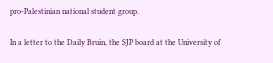pro-Palestinian national student group.

In a letter to the Daily Bruin, the SJP board at the University of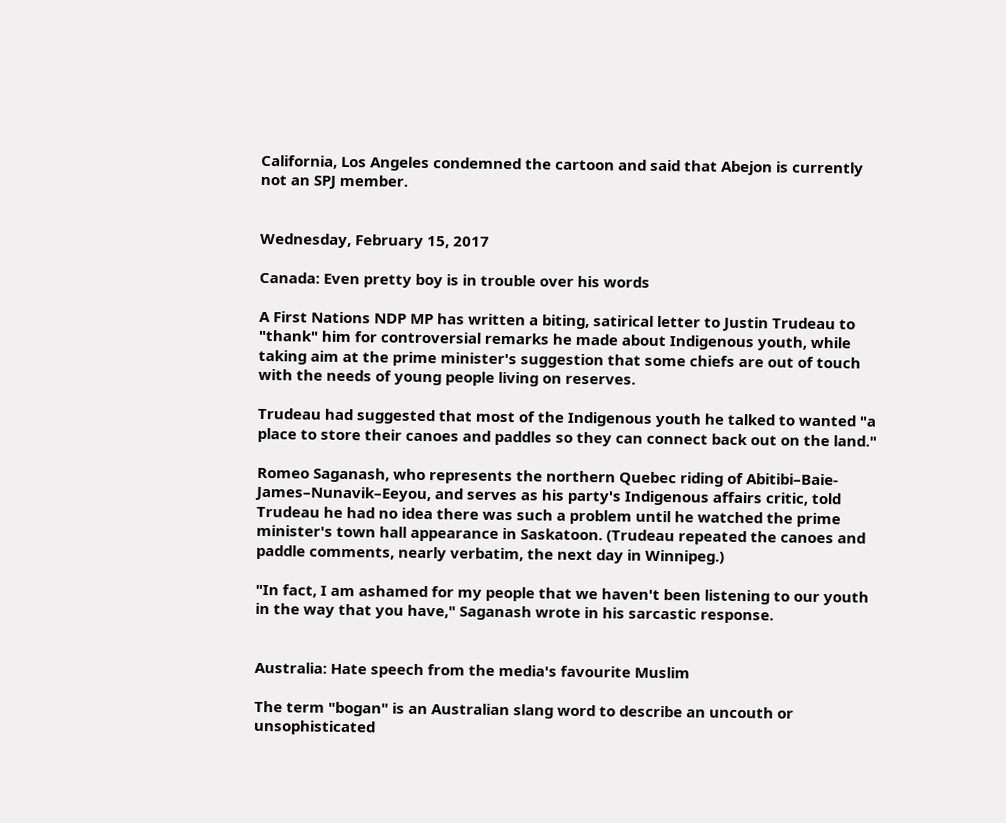California, Los Angeles condemned the cartoon and said that Abejon is currently not an SPJ member.


Wednesday, February 15, 2017

Canada: Even pretty boy is in trouble over his words

A First Nations NDP MP has written a biting, satirical letter to Justin Trudeau to "thank" him for controversial remarks he made about Indigenous youth, while taking aim at the prime minister's suggestion that some chiefs are out of touch with the needs of young people living on reserves.

Trudeau had suggested that most of the Indigenous youth he talked to wanted "a place to store their canoes and paddles so they can connect back out on the land."

Romeo Saganash, who represents the northern Quebec riding of Abitibi–Baie-James–Nunavik–Eeyou, and serves as his party's Indigenous affairs critic, told Trudeau he had no idea there was such a problem until he watched the prime minister's town hall appearance in Saskatoon. (Trudeau repeated the canoes and paddle comments, nearly verbatim, the next day in Winnipeg.)

"In fact, I am ashamed for my people that we haven't been listening to our youth in the way that you have," Saganash wrote in his sarcastic response.


Australia: Hate speech from the media's favourite Muslim

The term "bogan" is an Australian slang word to describe an uncouth or unsophisticated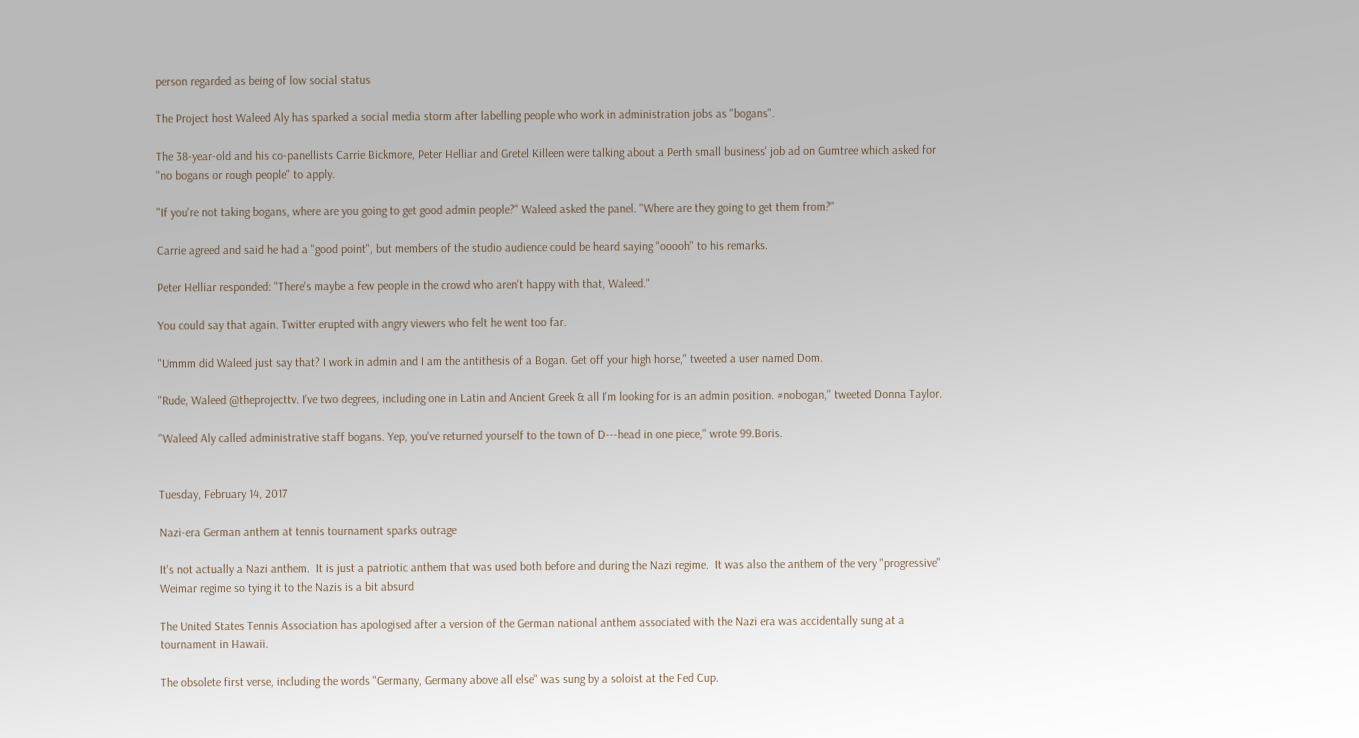person regarded as being of low social status

The Project host Waleed Aly has sparked a social media storm after labelling people who work in administration jobs as "bogans".

The 38-year-old and his co-panellists Carrie Bickmore, Peter Helliar and Gretel Killeen were talking about a Perth small business' job ad on Gumtree which asked for "no bogans or rough people" to apply.

"If you're not taking bogans, where are you going to get good admin people?" Waleed asked the panel. "Where are they going to get them from?"

Carrie agreed and said he had a "good point", but members of the studio audience could be heard saying "ooooh" to his remarks.

Peter Helliar responded: "There's maybe a few people in the crowd who aren't happy with that, Waleed."

You could say that again. Twitter erupted with angry viewers who felt he went too far.

"Ummm did Waleed just say that? I work in admin and I am the antithesis of a Bogan. Get off your high horse," tweeted a user named Dom.

"Rude, Waleed @theprojecttv. I've two degrees, including one in Latin and Ancient Greek & all I'm looking for is an admin position. #nobogan," tweeted Donna Taylor.

"Waleed Aly called administrative staff bogans. Yep, you've returned yourself to the town of D---head in one piece," wrote 99.Boris.


Tuesday, February 14, 2017

Nazi-era German anthem at tennis tournament sparks outrage

It's not actually a Nazi anthem.  It is just a patriotic anthem that was used both before and during the Nazi regime.  It was also the anthem of the very "progressive" Weimar regime so tying it to the Nazis is a bit absurd

The United States Tennis Association has apologised after a version of the German national anthem associated with the Nazi era was accidentally sung at a tournament in Hawaii.

The obsolete first verse, including the words "Germany, Germany above all else" was sung by a soloist at the Fed Cup.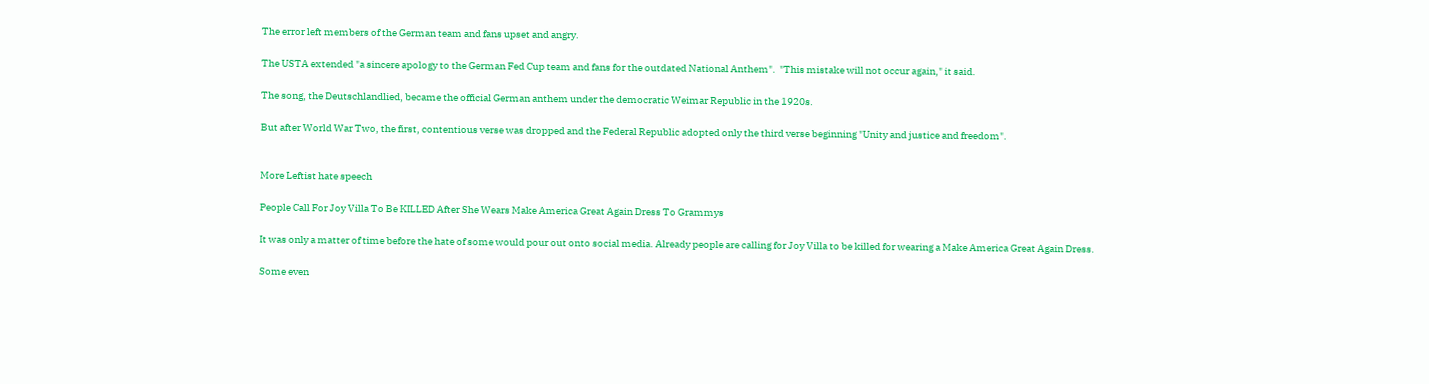The error left members of the German team and fans upset and angry.

The USTA extended "a sincere apology to the German Fed Cup team and fans for the outdated National Anthem".  "This mistake will not occur again," it said.

The song, the Deutschlandlied, became the official German anthem under the democratic Weimar Republic in the 1920s.

But after World War Two, the first, contentious verse was dropped and the Federal Republic adopted only the third verse beginning "Unity and justice and freedom".


More Leftist hate speech

People Call For Joy Villa To Be KILLED After She Wears Make America Great Again Dress To Grammys

It was only a matter of time before the hate of some would pour out onto social media. Already people are calling for Joy Villa to be killed for wearing a Make America Great Again Dress.

Some even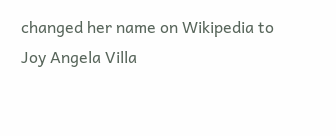changed her name on Wikipedia to Joy Angela Villa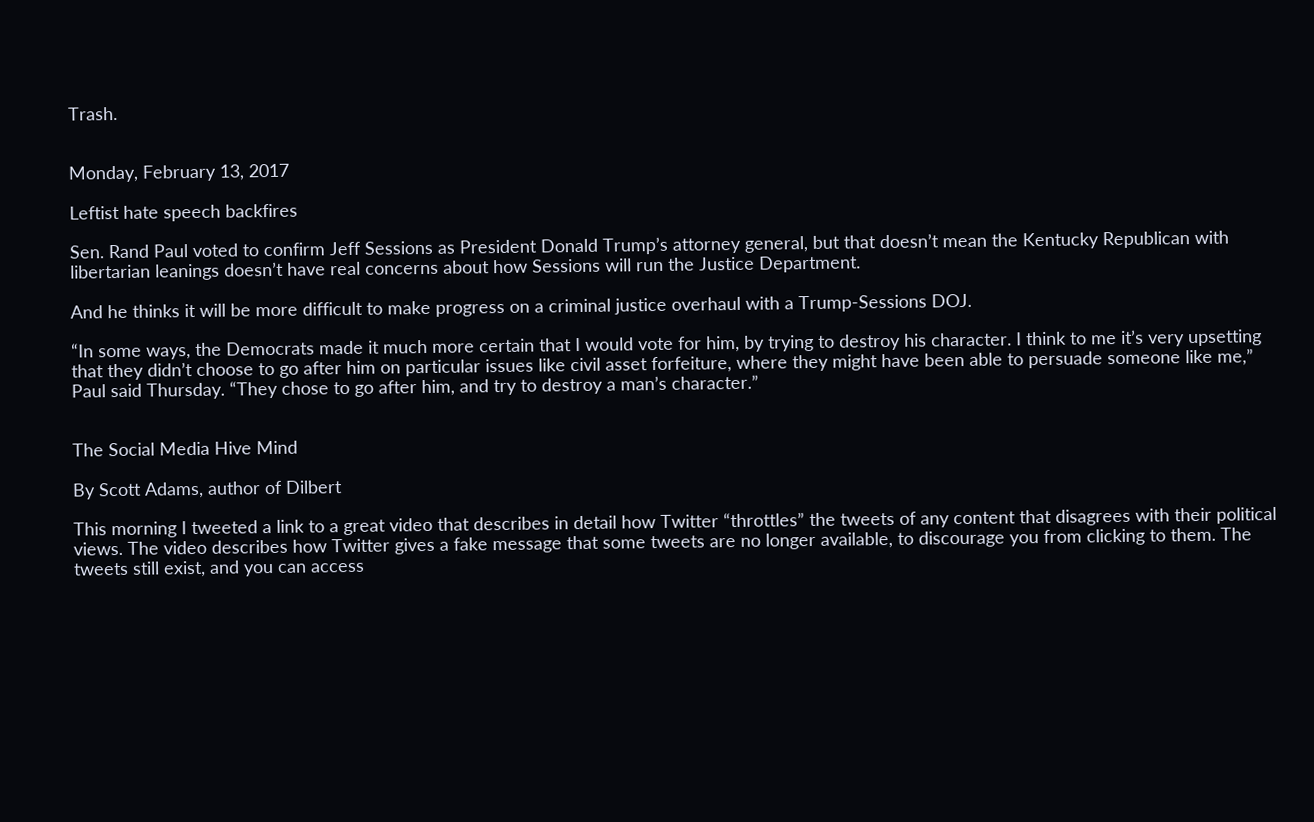Trash.


Monday, February 13, 2017

Leftist hate speech backfires

Sen. Rand Paul voted to confirm Jeff Sessions as President Donald Trump’s attorney general, but that doesn’t mean the Kentucky Republican with libertarian leanings doesn’t have real concerns about how Sessions will run the Justice Department.

And he thinks it will be more difficult to make progress on a criminal justice overhaul with a Trump-Sessions DOJ.

“In some ways, the Democrats made it much more certain that I would vote for him, by trying to destroy his character. I think to me it’s very upsetting that they didn’t choose to go after him on particular issues like civil asset forfeiture, where they might have been able to persuade someone like me,” Paul said Thursday. “They chose to go after him, and try to destroy a man’s character.”


The Social Media Hive Mind

By Scott Adams, author of Dilbert

This morning I tweeted a link to a great video that describes in detail how Twitter “throttles” the tweets of any content that disagrees with their political views. The video describes how Twitter gives a fake message that some tweets are no longer available, to discourage you from clicking to them. The tweets still exist, and you can access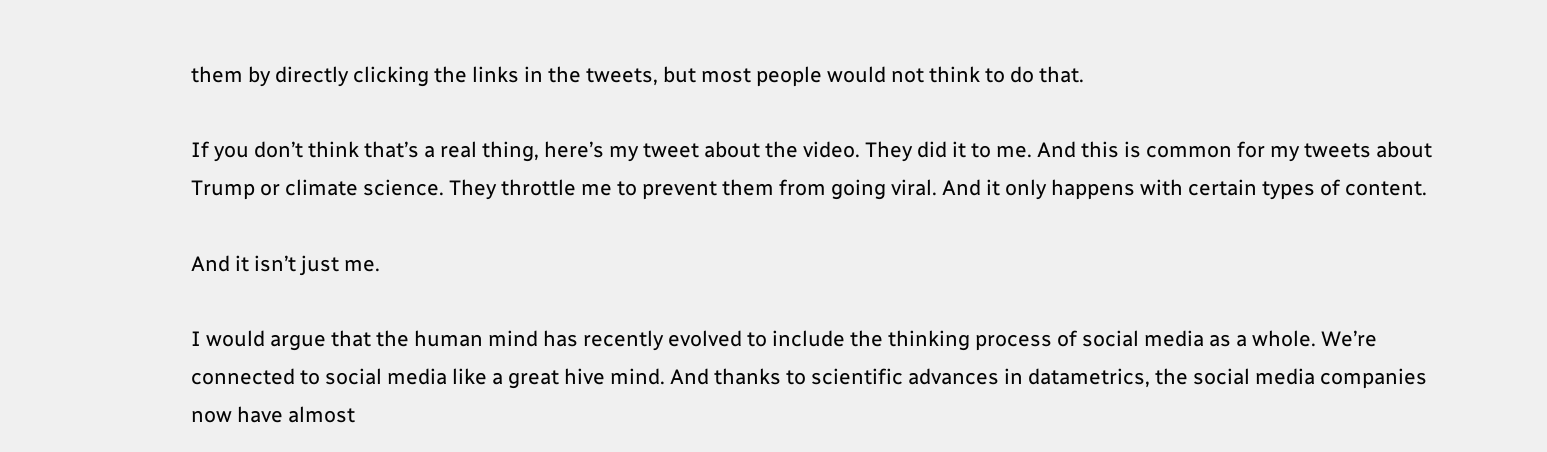them by directly clicking the links in the tweets, but most people would not think to do that.

If you don’t think that’s a real thing, here’s my tweet about the video. They did it to me. And this is common for my tweets about Trump or climate science. They throttle me to prevent them from going viral. And it only happens with certain types of content.

And it isn’t just me.

I would argue that the human mind has recently evolved to include the thinking process of social media as a whole. We’re connected to social media like a great hive mind. And thanks to scientific advances in datametrics, the social media companies now have almost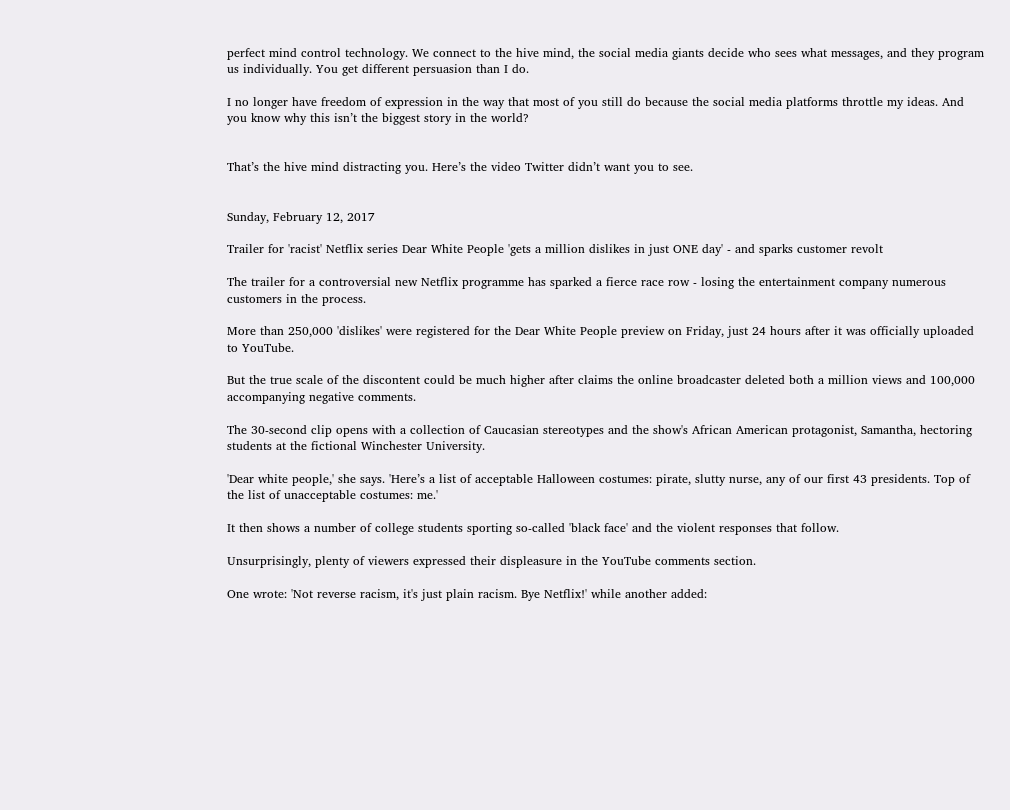perfect mind control technology. We connect to the hive mind, the social media giants decide who sees what messages, and they program us individually. You get different persuasion than I do.

I no longer have freedom of expression in the way that most of you still do because the social media platforms throttle my ideas. And you know why this isn’t the biggest story in the world?


That’s the hive mind distracting you. Here’s the video Twitter didn’t want you to see.


Sunday, February 12, 2017

Trailer for 'racist' Netflix series Dear White People 'gets a million dislikes in just ONE day' - and sparks customer revolt

The trailer for a controversial new Netflix programme has sparked a fierce race row - losing the entertainment company numerous customers in the process.

More than 250,000 'dislikes' were registered for the Dear White People preview on Friday, just 24 hours after it was officially uploaded to YouTube.

But the true scale of the discontent could be much higher after claims the online broadcaster deleted both a million views and 100,000 accompanying negative comments.

The 30-second clip opens with a collection of Caucasian stereotypes and the show's African American protagonist, Samantha, hectoring students at the fictional Winchester University.

'Dear white people,' she says. 'Here’s a list of acceptable Halloween costumes: pirate, slutty nurse, any of our first 43 presidents. Top of the list of unacceptable costumes: me.'

It then shows a number of college students sporting so-called 'black face' and the violent responses that follow.

Unsurprisingly, plenty of viewers expressed their displeasure in the YouTube comments section.

One wrote: 'Not reverse racism, it's just plain racism. Bye Netflix!' while another added: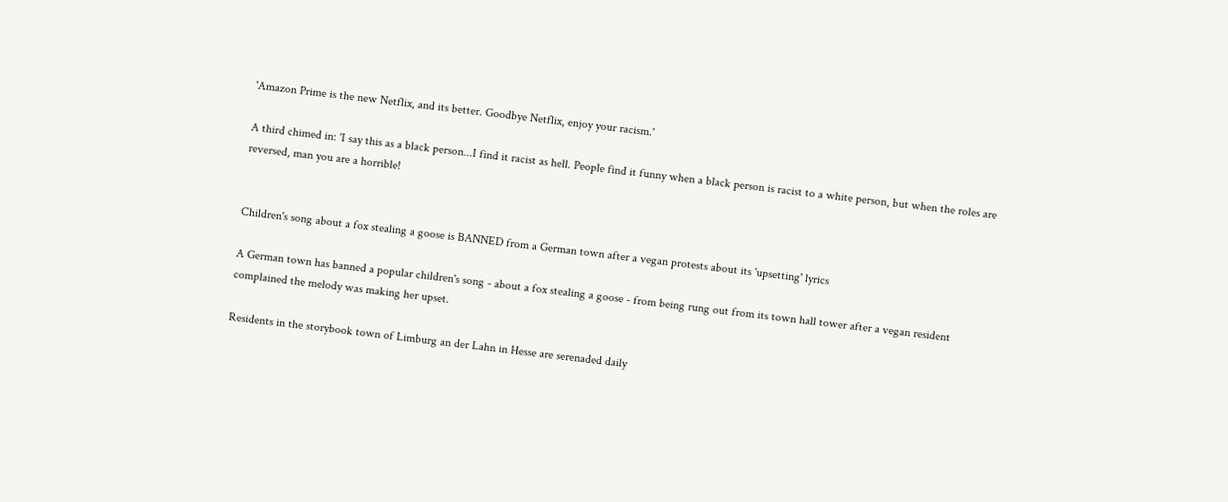'Amazon Prime is the new Netflix, and its better. Goodbye Netflix, enjoy your racism.'

A third chimed in: 'I say this as a black person...I find it racist as hell. People find it funny when a black person is racist to a white person, but when the roles are reversed, man you are a horrible!


Children's song about a fox stealing a goose is BANNED from a German town after a vegan protests about its 'upsetting' lyrics

A German town has banned a popular children's song - about a fox stealing a goose - from being rung out from its town hall tower after a vegan resident complained the melody was making her upset.

Residents in the storybook town of Limburg an der Lahn in Hesse are serenaded daily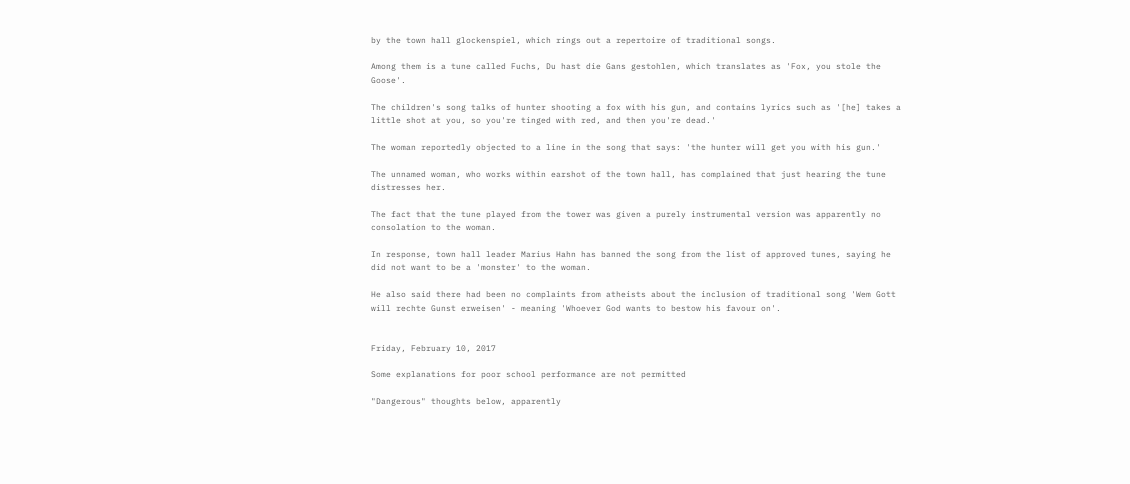by the town hall glockenspiel, which rings out a repertoire of traditional songs.

Among them is a tune called Fuchs, Du hast die Gans gestohlen, which translates as 'Fox, you stole the Goose'.

The children's song talks of hunter shooting a fox with his gun, and contains lyrics such as '[he] takes a little shot at you, so you're tinged with red, and then you're dead.'

The woman reportedly objected to a line in the song that says: 'the hunter will get you with his gun.'

The unnamed woman, who works within earshot of the town hall, has complained that just hearing the tune distresses her.

The fact that the tune played from the tower was given a purely instrumental version was apparently no consolation to the woman.

In response, town hall leader Marius Hahn has banned the song from the list of approved tunes, saying he did not want to be a 'monster' to the woman.

He also said there had been no complaints from atheists about the inclusion of traditional song 'Wem Gott will rechte Gunst erweisen' - meaning 'Whoever God wants to bestow his favour on'.


Friday, February 10, 2017

Some explanations for poor school performance are not permitted

"Dangerous" thoughts below, apparently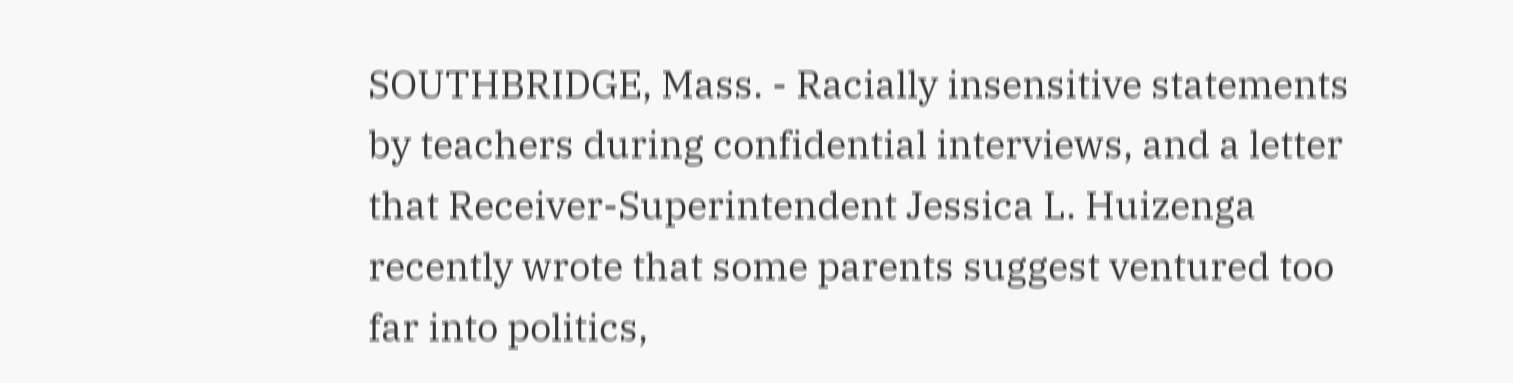SOUTHBRIDGE, Mass. - Racially insensitive statements by teachers during confidential interviews, and a letter that Receiver-Superintendent Jessica L. Huizenga recently wrote that some parents suggest ventured too far into politics,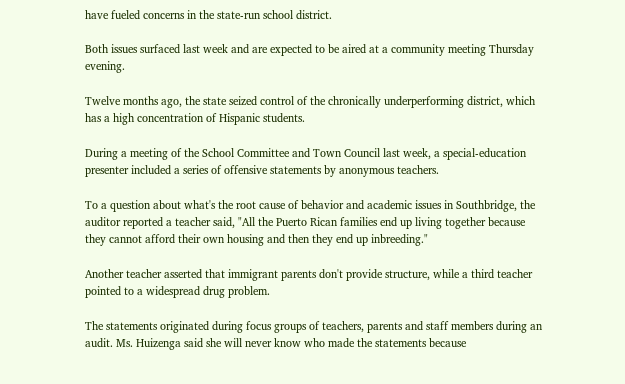have fueled concerns in the state-run school district.

Both issues surfaced last week and are expected to be aired at a community meeting Thursday evening.

Twelve months ago, the state seized control of the chronically underperforming district, which has a high concentration of Hispanic students.

During a meeting of the School Committee and Town Council last week, a special-education presenter included a series of offensive statements by anonymous teachers.

To a question about what's the root cause of behavior and academic issues in Southbridge, the auditor reported a teacher said, "All the Puerto Rican families end up living together because they cannot afford their own housing and then they end up inbreeding."

Another teacher asserted that immigrant parents don't provide structure, while a third teacher pointed to a widespread drug problem.

The statements originated during focus groups of teachers, parents and staff members during an audit. Ms. Huizenga said she will never know who made the statements because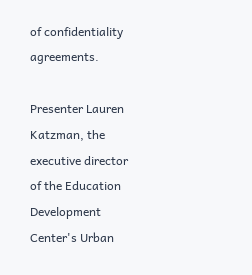of confidentiality agreements.

Presenter Lauren Katzman, the executive director of the Education Development Center's Urban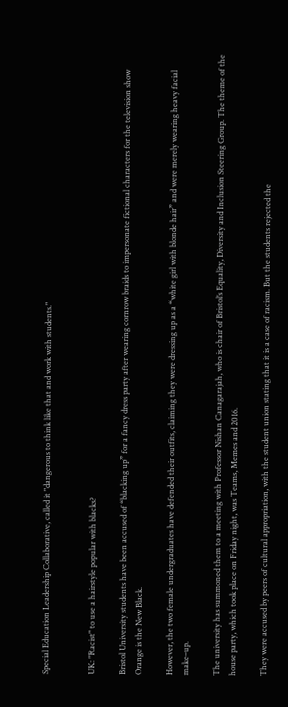Special Education Leadership Collaborative, called it "dangerous to think like that and work with students."


UK: "Racist" to use a hairstyle popular with blacks?

Bristol University students have been accused of “blacking up” for a fancy dress party after wearing cornrow braids to impersonate fictional characters for the television show Orange is the New Black.

However, the two female undergraduates have defended their outfits, claiming they were dressing up as a “white girl with blonde hair” and were merely wearing heavy facial make–up.

The university has summoned them to a meeting with Professor Nishan Canagarajah, who is chair of Bristol’s Equality, Diversity and Inclusion Steering Group. The theme of the house party, which took place on Friday night, was Teams, Memes and 2016.

They were accused by peers of cultural appropriation, with the student union stating that it is a case of racism. But the students rejected the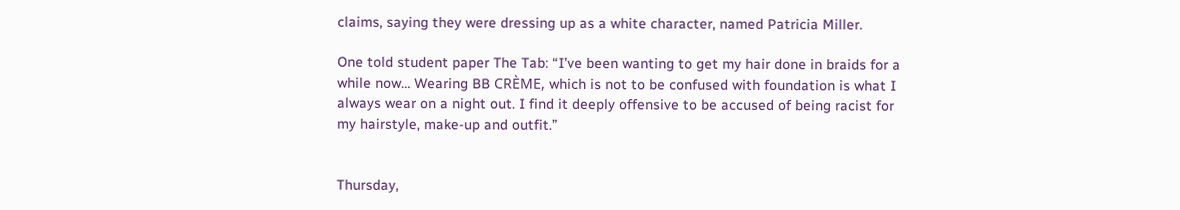claims, saying they were dressing up as a white character, named Patricia Miller.

One told student paper The Tab: “I’ve been wanting to get my hair done in braids for a while now… Wearing BB CRÈME, which is not to be confused with foundation is what I always wear on a night out. I find it deeply offensive to be accused of being racist for my hairstyle, make-up and outfit.”


Thursday,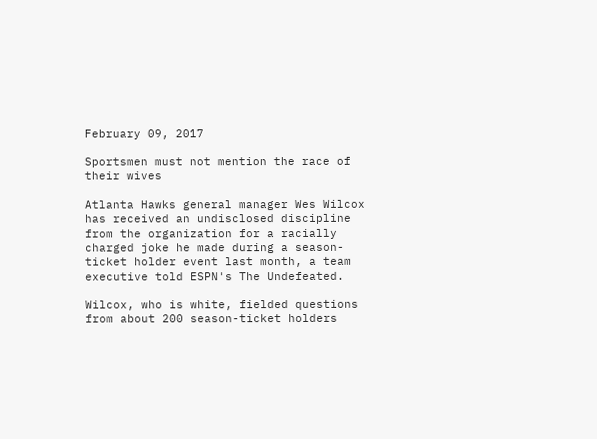February 09, 2017

Sportsmen must not mention the race of their wives

Atlanta Hawks general manager Wes Wilcox has received an undisclosed discipline from the organization for a racially charged joke he made during a season-ticket holder event last month, a team executive told ESPN's The Undefeated.

Wilcox, who is white, fielded questions from about 200 season-ticket holders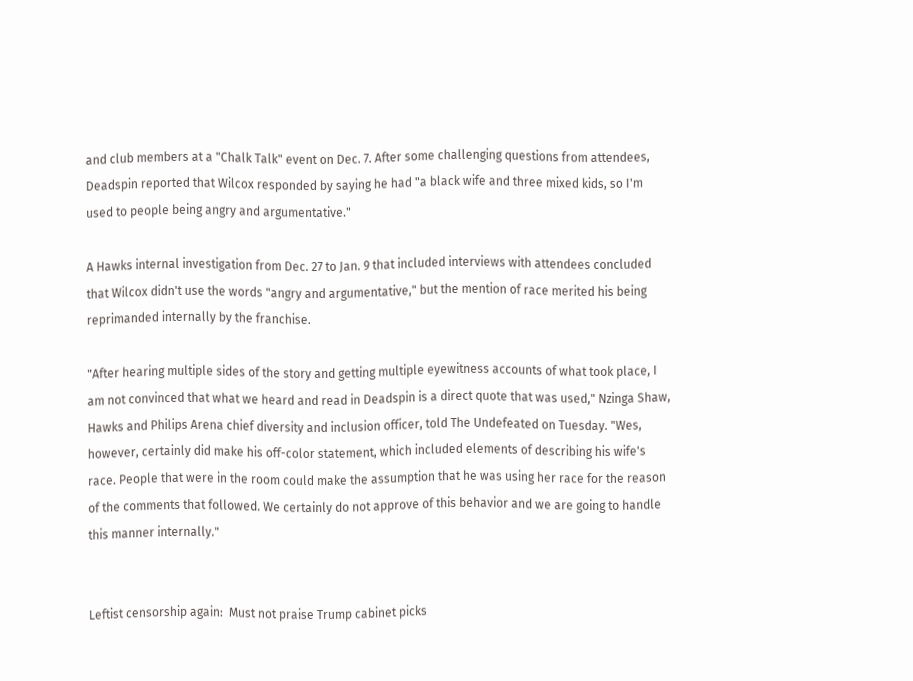and club members at a "Chalk Talk" event on Dec. 7. After some challenging questions from attendees, Deadspin reported that Wilcox responded by saying he had "a black wife and three mixed kids, so I'm used to people being angry and argumentative."

A Hawks internal investigation from Dec. 27 to Jan. 9 that included interviews with attendees concluded that Wilcox didn't use the words "angry and argumentative," but the mention of race merited his being reprimanded internally by the franchise.

"After hearing multiple sides of the story and getting multiple eyewitness accounts of what took place, I am not convinced that what we heard and read in Deadspin is a direct quote that was used," Nzinga Shaw, Hawks and Philips Arena chief diversity and inclusion officer, told The Undefeated on Tuesday. "Wes, however, certainly did make his off-color statement, which included elements of describing his wife's race. People that were in the room could make the assumption that he was using her race for the reason of the comments that followed. We certainly do not approve of this behavior and we are going to handle this manner internally."


Leftist censorship again:  Must not praise Trump cabinet picks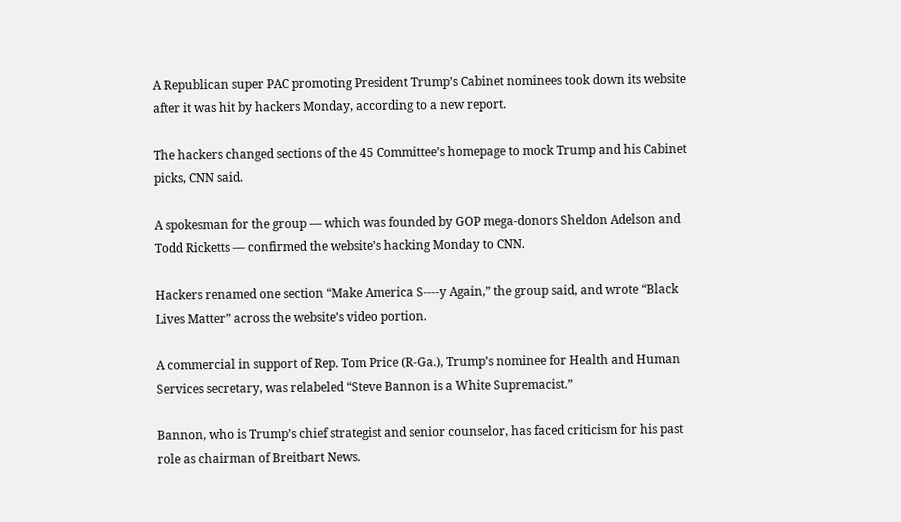A Republican super PAC promoting President Trump’s Cabinet nominees took down its website after it was hit by hackers Monday, according to a new report.

The hackers changed sections of the 45 Committee’s homepage to mock Trump and his Cabinet picks, CNN said.

A spokesman for the group — which was founded by GOP mega-donors Sheldon Adelson and Todd Ricketts — confirmed the website’s hacking Monday to CNN.

Hackers renamed one section “Make America S----y Again,” the group said, and wrote “Black Lives Matter” across the website’s video portion.

A commercial in support of Rep. Tom Price (R-Ga.), Trump’s nominee for Health and Human Services secretary, was relabeled “Steve Bannon is a White Supremacist.”

Bannon, who is Trump’s chief strategist and senior counselor, has faced criticism for his past role as chairman of Breitbart News.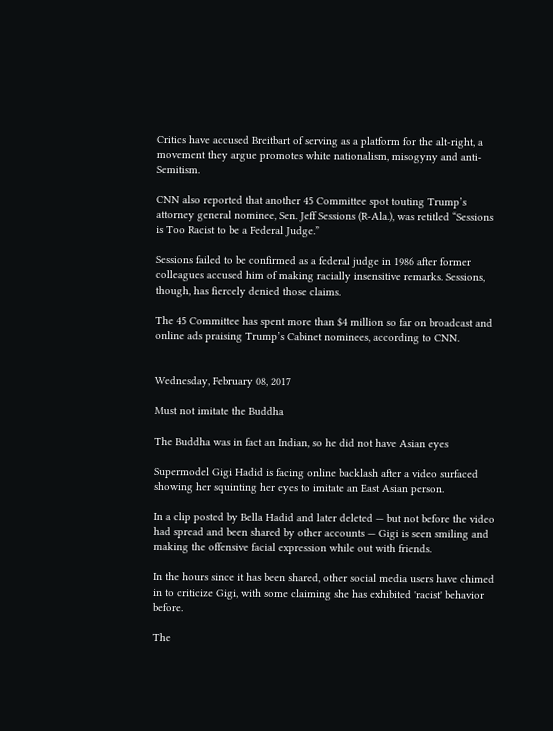Critics have accused Breitbart of serving as a platform for the alt-right, a movement they argue promotes white nationalism, misogyny and anti-Semitism.

CNN also reported that another 45 Committee spot touting Trump’s attorney general nominee, Sen. Jeff Sessions (R-Ala.), was retitled “Sessions is Too Racist to be a Federal Judge.”

Sessions failed to be confirmed as a federal judge in 1986 after former colleagues accused him of making racially insensitive remarks. Sessions, though, has fiercely denied those claims.

The 45 Committee has spent more than $4 million so far on broadcast and online ads praising Trump’s Cabinet nominees, according to CNN.


Wednesday, February 08, 2017

Must not imitate the Buddha

The Buddha was in fact an Indian, so he did not have Asian eyes

Supermodel Gigi Hadid is facing online backlash after a video surfaced showing her squinting her eyes to imitate an East Asian person.

In a clip posted by Bella Hadid and later deleted — but not before the video had spread and been shared by other accounts — Gigi is seen smiling and making the offensive facial expression while out with friends.

In the hours since it has been shared, other social media users have chimed in to criticize Gigi, with some claiming she has exhibited 'racist' behavior before.

The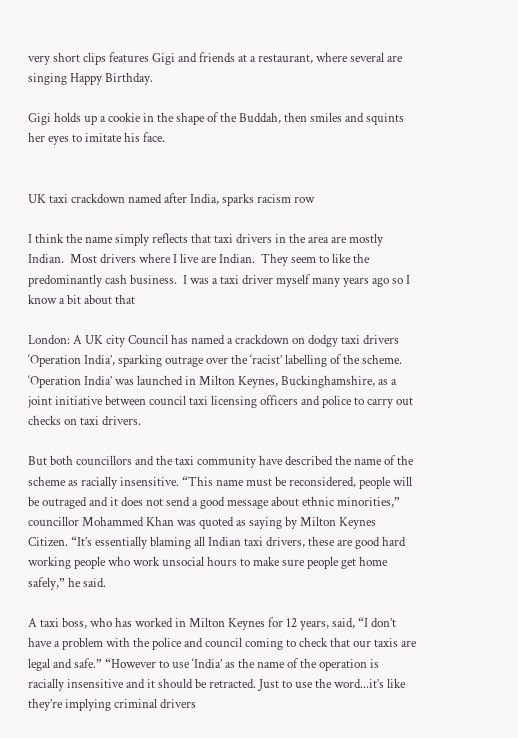very short clips features Gigi and friends at a restaurant, where several are singing Happy Birthday.

Gigi holds up a cookie in the shape of the Buddah, then smiles and squints her eyes to imitate his face.


UK taxi crackdown named after India, sparks racism row

I think the name simply reflects that taxi drivers in the area are mostly Indian.  Most drivers where I live are Indian.  They seem to like the predominantly cash business.  I was a taxi driver myself many years ago so I know a bit about that

London: A UK city Council has named a crackdown on dodgy taxi drivers ‘Operation India’, sparking outrage over the ‘racist’ labelling of the scheme. ‘Operation India’ was launched in Milton Keynes, Buckinghamshire, as a joint initiative between council taxi licensing officers and police to carry out checks on taxi drivers.

But both councillors and the taxi community have described the name of the scheme as racially insensitive. “This name must be reconsidered, people will be outraged and it does not send a good message about ethnic minorities,” councillor Mohammed Khan was quoted as saying by Milton Keynes Citizen. “It’s essentially blaming all Indian taxi drivers, these are good hard working people who work unsocial hours to make sure people get home safely,” he said.

A taxi boss, who has worked in Milton Keynes for 12 years, said, “I don’t have a problem with the police and council coming to check that our taxis are legal and safe.” “However to use ‘India’ as the name of the operation is racially insensitive and it should be retracted. Just to use the word...it’s like they’re implying criminal drivers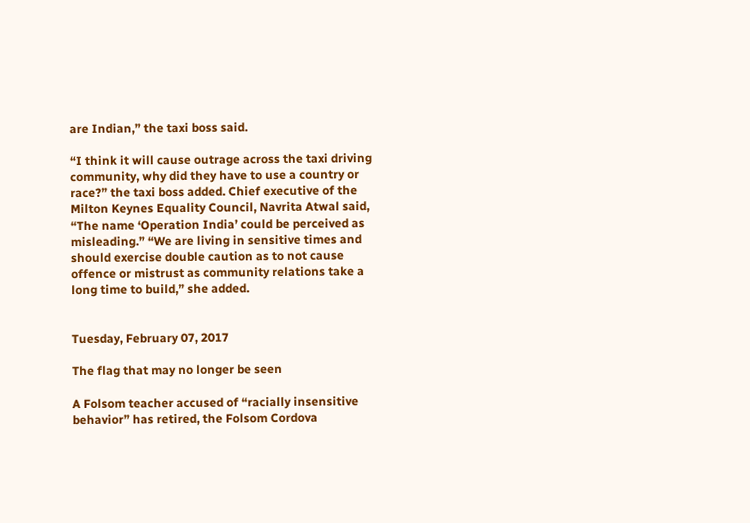are Indian,” the taxi boss said.

“I think it will cause outrage across the taxi driving community, why did they have to use a country or race?” the taxi boss added. Chief executive of the Milton Keynes Equality Council, Navrita Atwal said, “The name ‘Operation India’ could be perceived as misleading.” “We are living in sensitive times and should exercise double caution as to not cause offence or mistrust as community relations take a long time to build,” she added.


Tuesday, February 07, 2017

The flag that may no longer be seen

A Folsom teacher accused of “racially insensitive behavior” has retired, the Folsom Cordova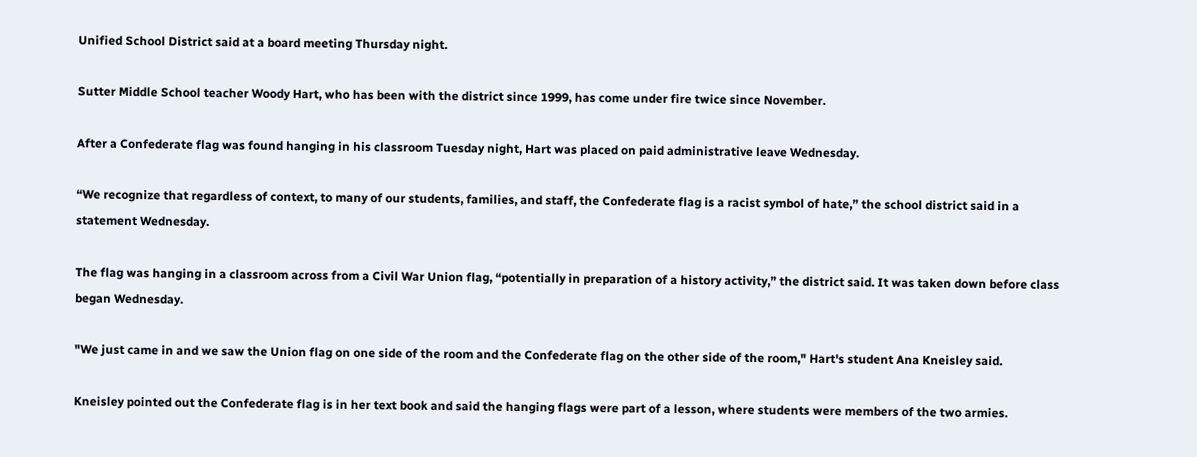Unified School District said at a board meeting Thursday night.

Sutter Middle School teacher Woody Hart, who has been with the district since 1999, has come under fire twice since November.

After a Confederate flag was found hanging in his classroom Tuesday night, Hart was placed on paid administrative leave Wednesday.

“We recognize that regardless of context, to many of our students, families, and staff, the Confederate flag is a racist symbol of hate,” the school district said in a statement Wednesday.

The flag was hanging in a classroom across from a Civil War Union flag, “potentially in preparation of a history activity,” the district said. It was taken down before class began Wednesday.

"We just came in and we saw the Union flag on one side of the room and the Confederate flag on the other side of the room," Hart's student Ana Kneisley said.

Kneisley pointed out the Confederate flag is in her text book and said the hanging flags were part of a lesson, where students were members of the two armies.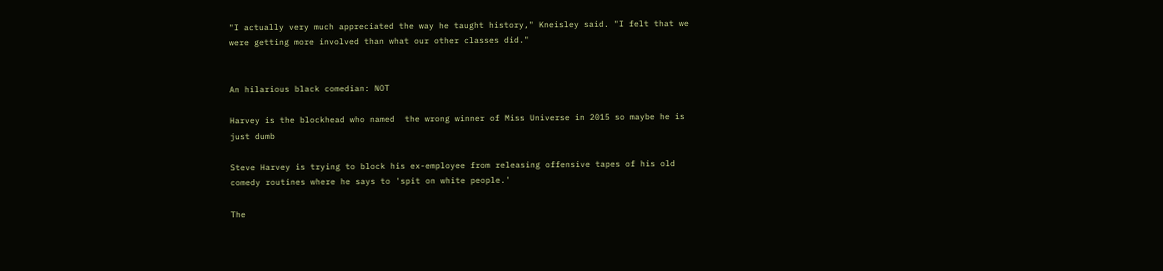"I actually very much appreciated the way he taught history," Kneisley said. "I felt that we were getting more involved than what our other classes did."


An hilarious black comedian: NOT

Harvey is the blockhead who named  the wrong winner of Miss Universe in 2015 so maybe he is just dumb

Steve Harvey is trying to block his ex-employee from releasing offensive tapes of his old comedy routines where he says to 'spit on white people.'

The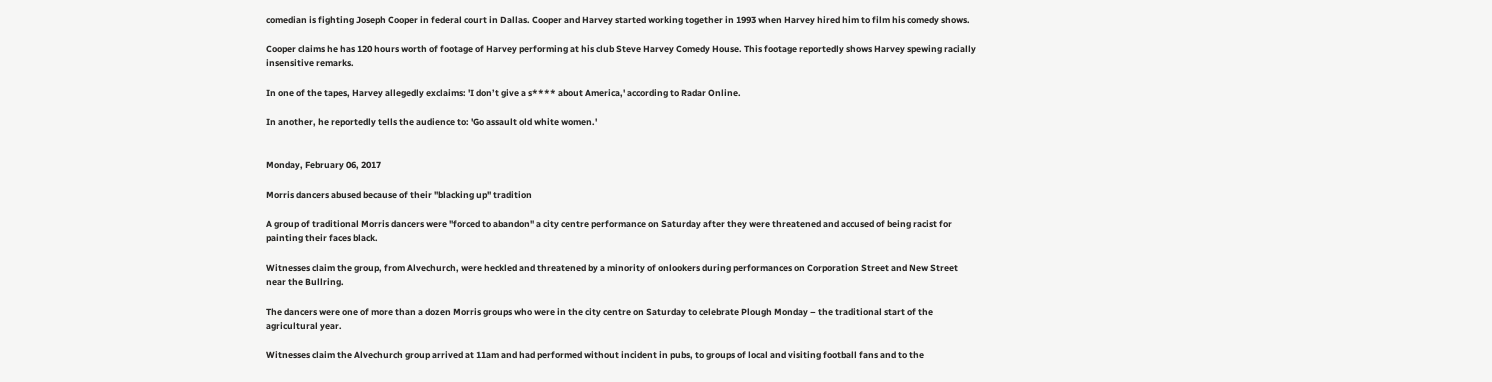comedian is fighting Joseph Cooper in federal court in Dallas. Cooper and Harvey started working together in 1993 when Harvey hired him to film his comedy shows.

Cooper claims he has 120 hours worth of footage of Harvey performing at his club Steve Harvey Comedy House. This footage reportedly shows Harvey spewing racially insensitive remarks.

In one of the tapes, Harvey allegedly exclaims: 'I don’t give a s**** about America,' according to Radar Online.

In another, he reportedly tells the audience to: 'Go assault old white women.'


Monday, February 06, 2017

Morris dancers abused because of their "blacking up" tradition

A group of traditional Morris dancers were "forced to abandon" a city centre performance on Saturday after they were threatened and accused of being racist for painting their faces black.

Witnesses claim the group, from Alvechurch, were heckled and threatened by a minority of onlookers during performances on Corporation Street and New Street near the Bullring.

The dancers were one of more than a dozen Morris groups who were in the city centre on Saturday to celebrate Plough Monday – the traditional start of the agricultural year.

Witnesses claim the Alvechurch group arrived at 11am and had performed without incident in pubs, to groups of local and visiting football fans and to the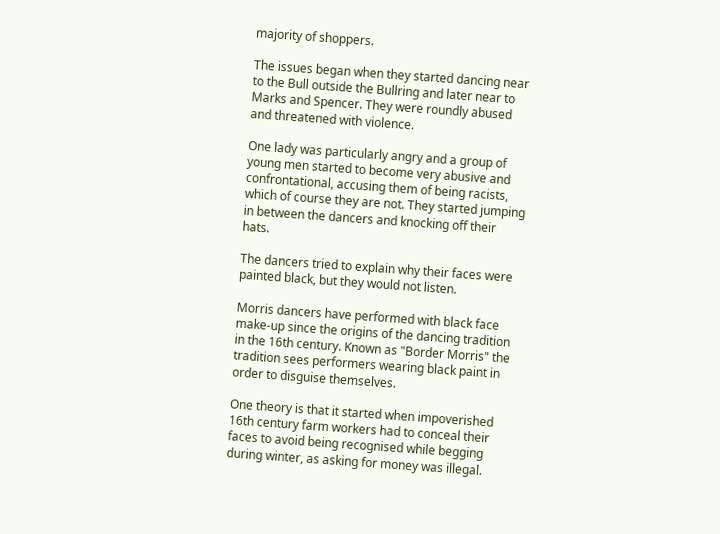majority of shoppers.

The issues began when they started dancing near to the Bull outside the Bullring and later near to Marks and Spencer. They were roundly abused and threatened with violence.

One lady was particularly angry and a group of young men started to become very abusive and confrontational, accusing them of being racists, which of course they are not. They started jumping in between the dancers and knocking off their hats.

The dancers tried to explain why their faces were painted black, but they would not listen.

Morris dancers have performed with black face make-up since the origins of the dancing tradition in the 16th century. Known as "Border Morris" the tradition sees performers wearing black paint in order to disguise themselves.

One theory is that it started when impoverished 16th century farm workers had to conceal their faces to avoid being recognised while begging during winter, as asking for money was illegal.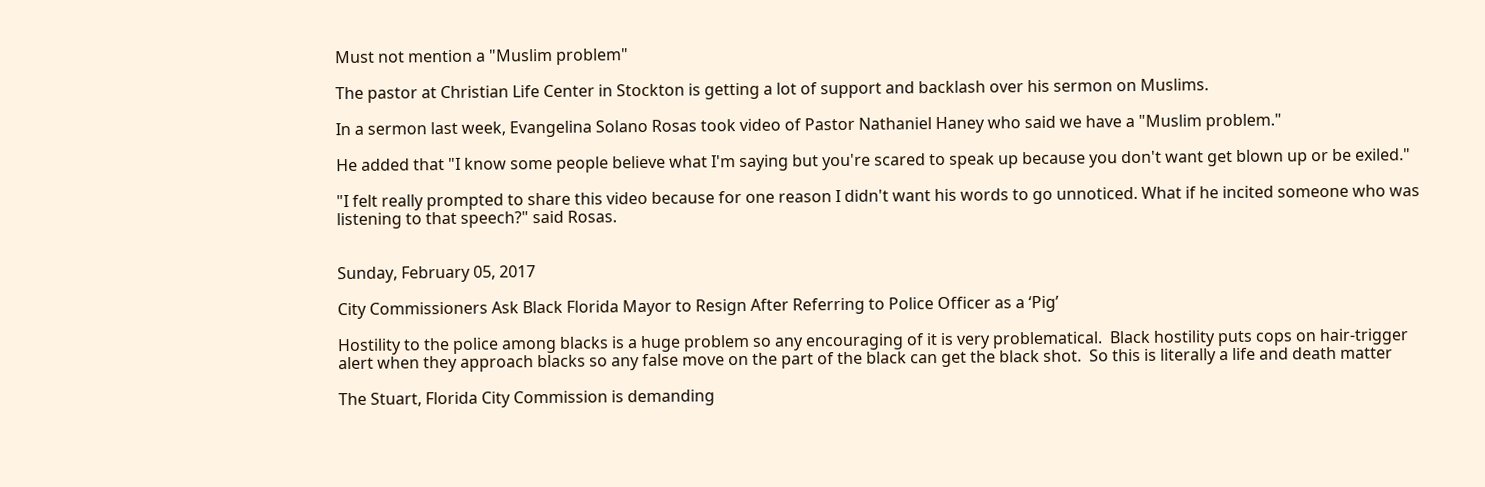Must not mention a "Muslim problem"

The pastor at Christian Life Center in Stockton is getting a lot of support and backlash over his sermon on Muslims.

In a sermon last week, Evangelina Solano Rosas took video of Pastor Nathaniel Haney who said we have a "Muslim problem."

He added that "I know some people believe what I'm saying but you're scared to speak up because you don't want get blown up or be exiled."

"I felt really prompted to share this video because for one reason I didn't want his words to go unnoticed. What if he incited someone who was listening to that speech?" said Rosas.


Sunday, February 05, 2017

City Commissioners Ask Black Florida Mayor to Resign After Referring to Police Officer as a ‘Pig’

Hostility to the police among blacks is a huge problem so any encouraging of it is very problematical.  Black hostility puts cops on hair-trigger alert when they approach blacks so any false move on the part of the black can get the black shot.  So this is literally a life and death matter

The Stuart, Florida City Commission is demanding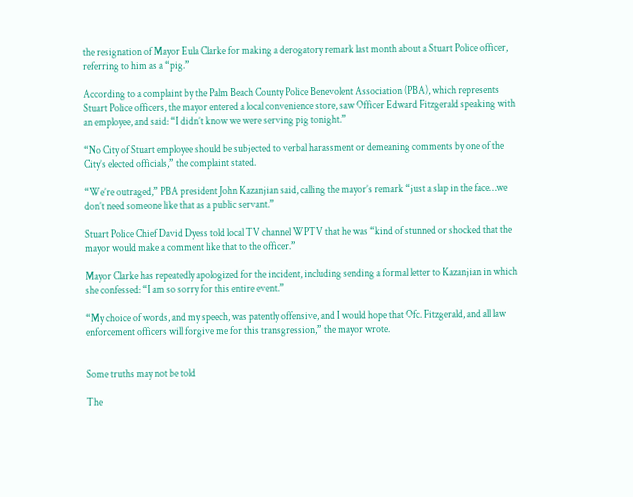the resignation of Mayor Eula Clarke for making a derogatory remark last month about a Stuart Police officer, referring to him as a “pig.”

According to a complaint by the Palm Beach County Police Benevolent Association (PBA), which represents Stuart Police officers, the mayor entered a local convenience store, saw Officer Edward Fitzgerald speaking with an employee, and said: “I didn’t know we were serving pig tonight.”

“No City of Stuart employee should be subjected to verbal harassment or demeaning comments by one of the City’s elected officials,” the complaint stated.

“We’re outraged,” PBA president John Kazanjian said, calling the mayor’s remark “just a slap in the face…we don’t need someone like that as a public servant.”

Stuart Police Chief David Dyess told local TV channel WPTV that he was “kind of stunned or shocked that the mayor would make a comment like that to the officer.”

Mayor Clarke has repeatedly apologized for the incident, including sending a formal letter to Kazanjian in which she confessed: “I am so sorry for this entire event.”

“My choice of words, and my speech, was patently offensive, and I would hope that Ofc. Fitzgerald, and all law enforcement officers will forgive me for this transgression,” the mayor wrote.


Some truths may not be told

The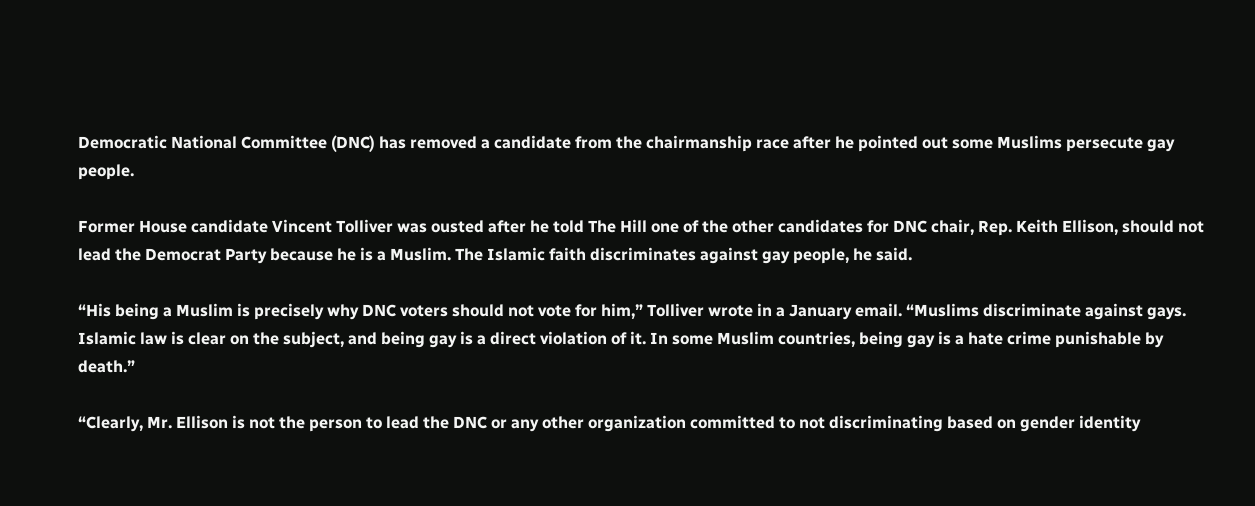Democratic National Committee (DNC) has removed a candidate from the chairmanship race after he pointed out some Muslims persecute gay people.

Former House candidate Vincent Tolliver was ousted after he told The Hill one of the other candidates for DNC chair, Rep. Keith Ellison, should not lead the Democrat Party because he is a Muslim. The Islamic faith discriminates against gay people, he said.

“His being a Muslim is precisely why DNC voters should not vote for him,” Tolliver wrote in a January email. “Muslims discriminate against gays. Islamic law is clear on the subject, and being gay is a direct violation of it. In some Muslim countries, being gay is a hate crime punishable by death.”

“Clearly, Mr. Ellison is not the person to lead the DNC or any other organization committed to not discriminating based on gender identity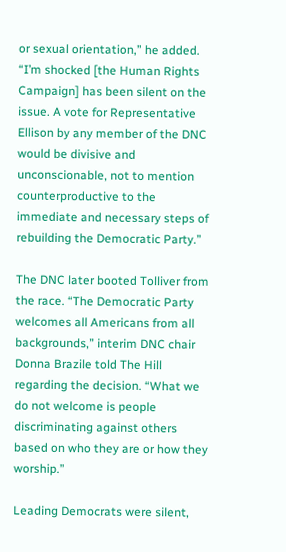or sexual orientation,” he added. “I’m shocked [the Human Rights Campaign] has been silent on the issue. A vote for Representative Ellison by any member of the DNC would be divisive and unconscionable, not to mention counterproductive to the immediate and necessary steps of rebuilding the Democratic Party.”

The DNC later booted Tolliver from the race. “The Democratic Party welcomes all Americans from all backgrounds,” interim DNC chair Donna Brazile told The Hill regarding the decision. “What we do not welcome is people discriminating against others based on who they are or how they worship.”

Leading Democrats were silent,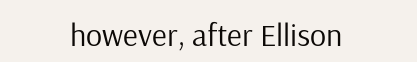however, after Ellison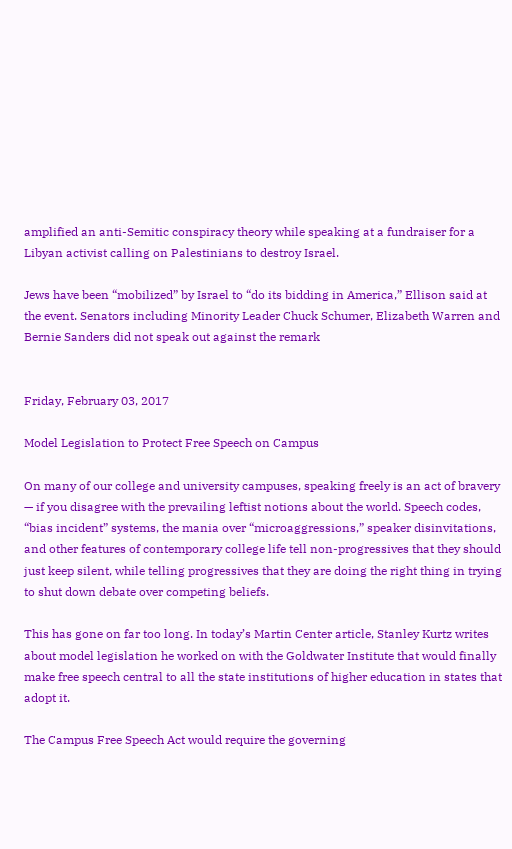amplified an anti-Semitic conspiracy theory while speaking at a fundraiser for a Libyan activist calling on Palestinians to destroy Israel.

Jews have been “mobilized” by Israel to “do its bidding in America,” Ellison said at the event. Senators including Minority Leader Chuck Schumer, Elizabeth Warren and Bernie Sanders did not speak out against the remark


Friday, February 03, 2017

Model Legislation to Protect Free Speech on Campus

On many of our college and university campuses, speaking freely is an act of bravery — if you disagree with the prevailing leftist notions about the world. Speech codes, “bias incident” systems, the mania over “microaggressions,” speaker disinvitations, and other features of contemporary college life tell non-progressives that they should just keep silent, while telling progressives that they are doing the right thing in trying to shut down debate over competing beliefs.

This has gone on far too long. In today’s Martin Center article, Stanley Kurtz writes about model legislation he worked on with the Goldwater Institute that would finally make free speech central to all the state institutions of higher education in states that adopt it.

The Campus Free Speech Act would require the governing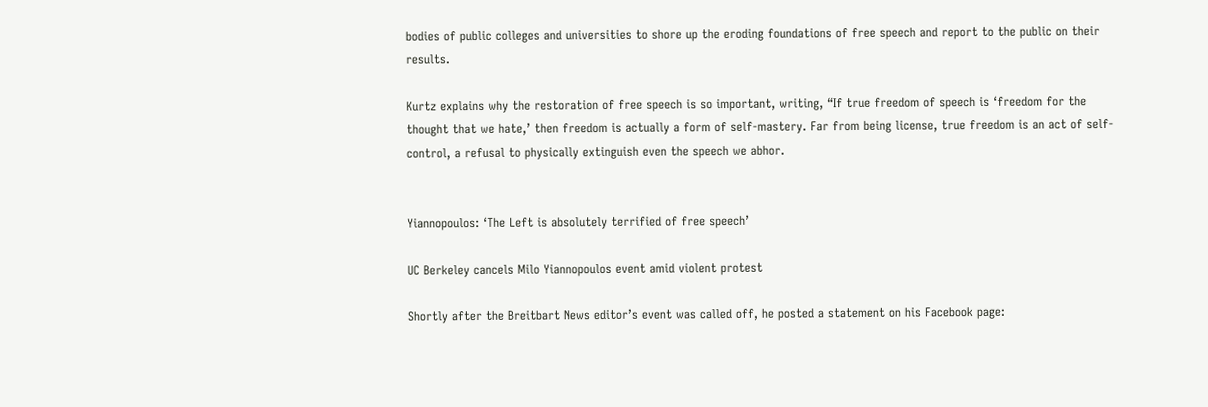bodies of public colleges and universities to shore up the eroding foundations of free speech and report to the public on their results.

Kurtz explains why the restoration of free speech is so important, writing, “If true freedom of speech is ‘freedom for the thought that we hate,’ then freedom is actually a form of self-mastery. Far from being license, true freedom is an act of self-control, a refusal to physically extinguish even the speech we abhor.


Yiannopoulos: ‘The Left is absolutely terrified of free speech’

UC Berkeley cancels Milo Yiannopoulos event amid violent protest

Shortly after the Breitbart News editor’s event was called off, he posted a statement on his Facebook page: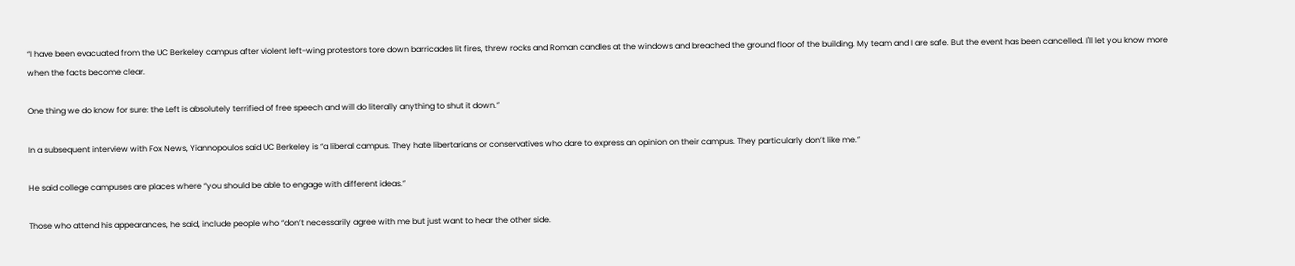“I have been evacuated from the UC Berkeley campus after violent left-wing protestors tore down barricades lit fires, threw rocks and Roman candles at the windows and breached the ground floor of the building. My team and I are safe. But the event has been cancelled. I'll let you know more when the facts become clear.

One thing we do know for sure: the Left is absolutely terrified of free speech and will do literally anything to shut it down.”

In a subsequent interview with Fox News, Yiannopoulos said UC Berkeley is “a liberal campus. They hate libertarians or conservatives who dare to express an opinion on their campus. They particularly don’t like me.”

He said college campuses are places where “you should be able to engage with different ideas.”

Those who attend his appearances, he said, include people who “don’t necessarily agree with me but just want to hear the other side.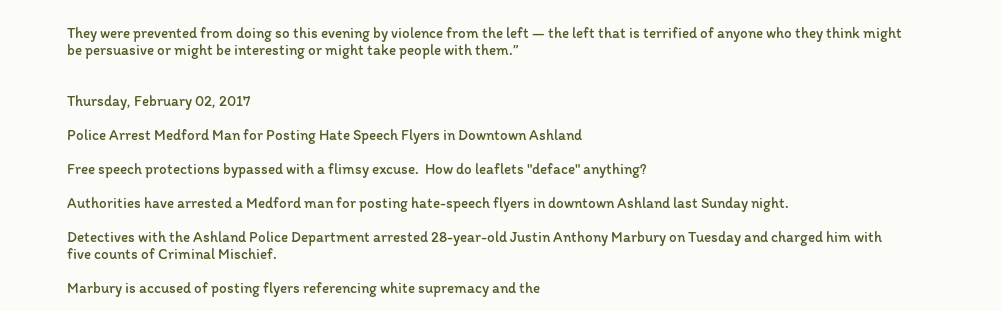They were prevented from doing so this evening by violence from the left — the left that is terrified of anyone who they think might be persuasive or might be interesting or might take people with them.”


Thursday, February 02, 2017

Police Arrest Medford Man for Posting Hate Speech Flyers in Downtown Ashland

Free speech protections bypassed with a flimsy excuse.  How do leaflets "deface" anything?

Authorities have arrested a Medford man for posting hate-speech flyers in downtown Ashland last Sunday night.

Detectives with the Ashland Police Department arrested 28-year-old Justin Anthony Marbury on Tuesday and charged him with five counts of Criminal Mischief.

Marbury is accused of posting flyers referencing white supremacy and the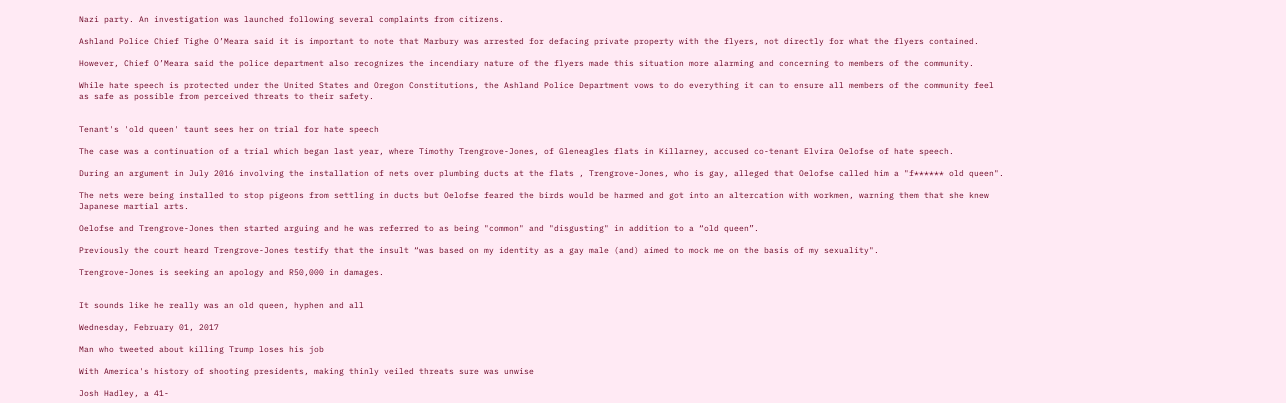Nazi party. An investigation was launched following several complaints from citizens.

Ashland Police Chief Tighe O’Meara said it is important to note that Marbury was arrested for defacing private property with the flyers, not directly for what the flyers contained.

However, Chief O’Meara said the police department also recognizes the incendiary nature of the flyers made this situation more alarming and concerning to members of the community.

While hate speech is protected under the United States and Oregon Constitutions, the Ashland Police Department vows to do everything it can to ensure all members of the community feel as safe as possible from perceived threats to their safety.


Tenant's 'old queen' taunt sees her on trial for hate speech

The case was a continuation of a trial which began last year‚ where Timothy Trengrove-Jones‚ of Gleneagles flats in Killarney‚ accused co-tenant Elvira Oelofse of hate speech.

During an argument in July 2016 involving the installation of nets over plumbing ducts at the flats ‚ Trengrove-Jones‚ who is gay‚ alleged that Oelofse called him a "f****** old queen".

The nets were being installed to stop pigeons from settling in ducts but Oelofse feared the birds would be harmed and got into an altercation with workmen‚ warning them that she knew Japanese martial arts.

Oelofse and Trengrove-Jones then started arguing and he was referred to as being "common" and "disgusting" in addition to a “old queen”.

Previously the court heard Trengrove-Jones testify that the insult “was based on my identity as a gay male (and) aimed to mock me on the basis of my sexuality".

Trengrove-Jones is seeking an apology and R50‚000 in damages.


It sounds like he really was an old queen, hyphen and all

Wednesday, February 01, 2017

Man who tweeted about killing Trump loses his job

With America's history of shooting presidents, making thinly veiled threats sure was unwise

Josh Hadley, a 41-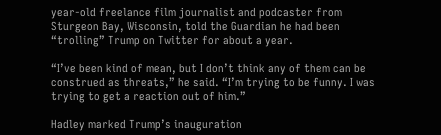year-old freelance film journalist and podcaster from Sturgeon Bay, Wisconsin, told the Guardian he had been “trolling” Trump on Twitter for about a year.

“I’ve been kind of mean, but I don’t think any of them can be construed as threats,” he said. “I’m trying to be funny. I was trying to get a reaction out of him.”

Hadley marked Trump’s inauguration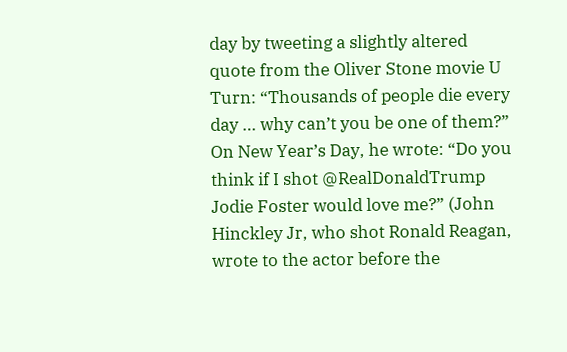day by tweeting a slightly altered quote from the Oliver Stone movie U Turn: “Thousands of people die every day … why can’t you be one of them?” On New Year’s Day, he wrote: “Do you think if I shot @RealDonaldTrump Jodie Foster would love me?” (John Hinckley Jr, who shot Ronald Reagan, wrote to the actor before the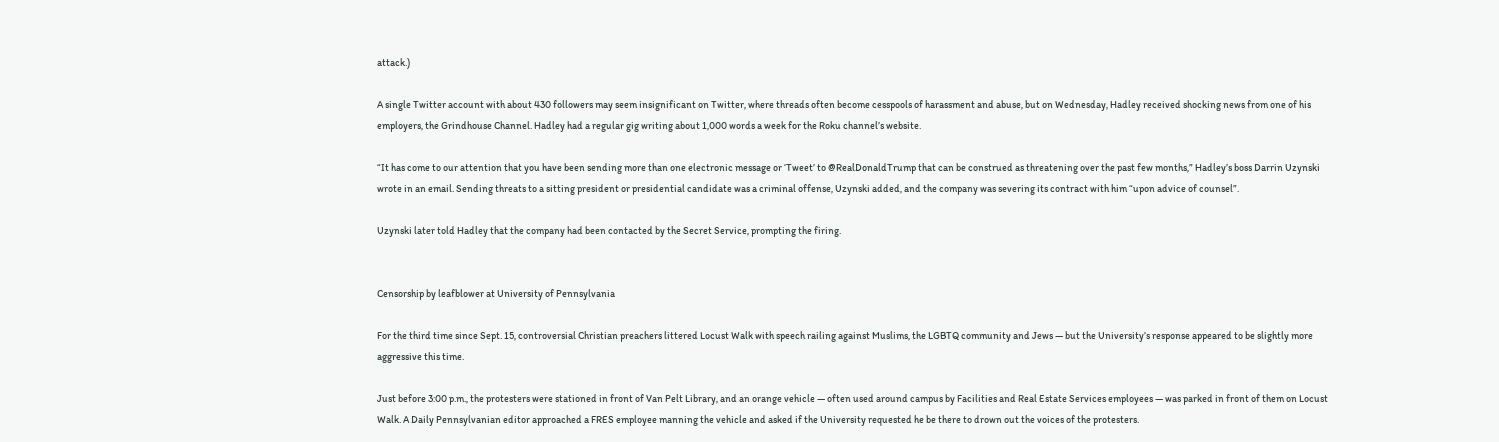attack.)

A single Twitter account with about 430 followers may seem insignificant on Twitter, where threads often become cesspools of harassment and abuse, but on Wednesday, Hadley received shocking news from one of his employers, the Grindhouse Channel. Hadley had a regular gig writing about 1,000 words a week for the Roku channel’s website.

“It has come to our attention that you have been sending more than one electronic message or ‘Tweet’ to @RealDonaldTrump that can be construed as threatening over the past few months,” Hadley’s boss Darrin Uzynski wrote in an email. Sending threats to a sitting president or presidential candidate was a criminal offense, Uzynski added, and the company was severing its contract with him “upon advice of counsel”.

Uzynski later told Hadley that the company had been contacted by the Secret Service, prompting the firing.


Censorship by leafblower at University of Pennsylvania

For the third time since Sept. 15, controversial Christian preachers littered Locust Walk with speech railing against Muslims, the LGBTQ community and Jews — but the University’s response appeared to be slightly more aggressive this time.

Just before 3:00 p.m., the protesters were stationed in front of Van Pelt Library, and an orange vehicle — often used around campus by Facilities and Real Estate Services employees — was parked in front of them on Locust Walk. A Daily Pennsylvanian editor approached a FRES employee manning the vehicle and asked if the University requested he be there to drown out the voices of the protesters.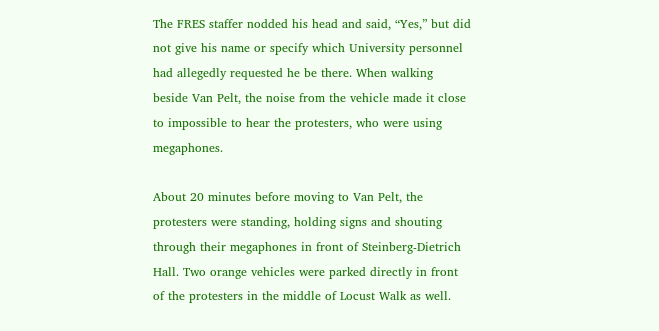The FRES staffer nodded his head and said, “Yes,” but did not give his name or specify which University personnel had allegedly requested he be there. When walking beside Van Pelt, the noise from the vehicle made it close to impossible to hear the protesters, who were using megaphones.

About 20 minutes before moving to Van Pelt, the protesters were standing, holding signs and shouting through their megaphones in front of Steinberg-Dietrich Hall. Two orange vehicles were parked directly in front of the protesters in the middle of Locust Walk as well.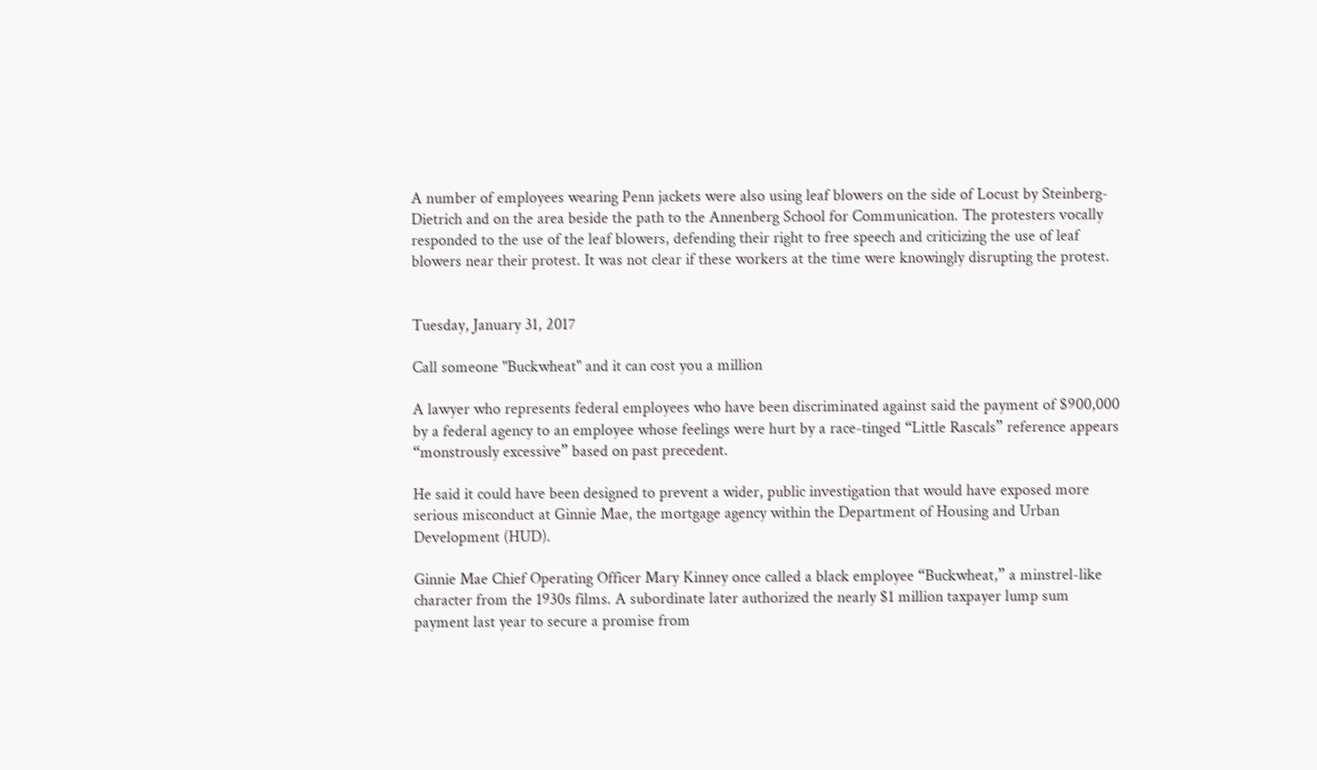A number of employees wearing Penn jackets were also using leaf blowers on the side of Locust by Steinberg-Dietrich and on the area beside the path to the Annenberg School for Communication. The protesters vocally responded to the use of the leaf blowers, defending their right to free speech and criticizing the use of leaf blowers near their protest. It was not clear if these workers at the time were knowingly disrupting the protest.


Tuesday, January 31, 2017

Call someone "Buckwheat" and it can cost you a million

A lawyer who represents federal employees who have been discriminated against said the payment of $900,000 by a federal agency to an employee whose feelings were hurt by a race-tinged “Little Rascals” reference appears “monstrously excessive” based on past precedent.

He said it could have been designed to prevent a wider, public investigation that would have exposed more serious misconduct at Ginnie Mae, the mortgage agency within the Department of Housing and Urban Development (HUD).

Ginnie Mae Chief Operating Officer Mary Kinney once called a black employee “Buckwheat,” a minstrel-like character from the 1930s films. A subordinate later authorized the nearly $1 million taxpayer lump sum payment last year to secure a promise from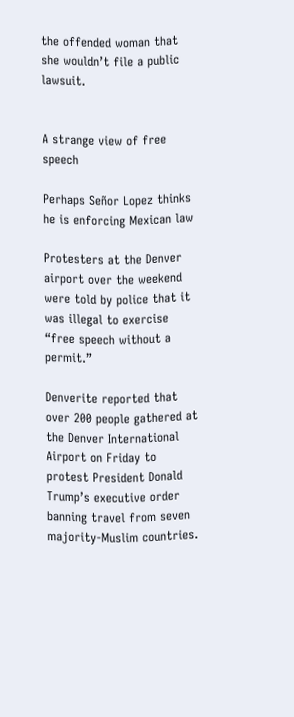the offended woman that she wouldn’t file a public lawsuit.


A strange view of free speech

Perhaps Señor Lopez thinks he is enforcing Mexican law

Protesters at the Denver airport over the weekend were told by police that it was illegal to exercise “free speech without a permit.”

Denverite reported that over 200 people gathered at the Denver International Airport on Friday to protest President Donald Trump’s executive order banning travel from seven majority-Muslim countries.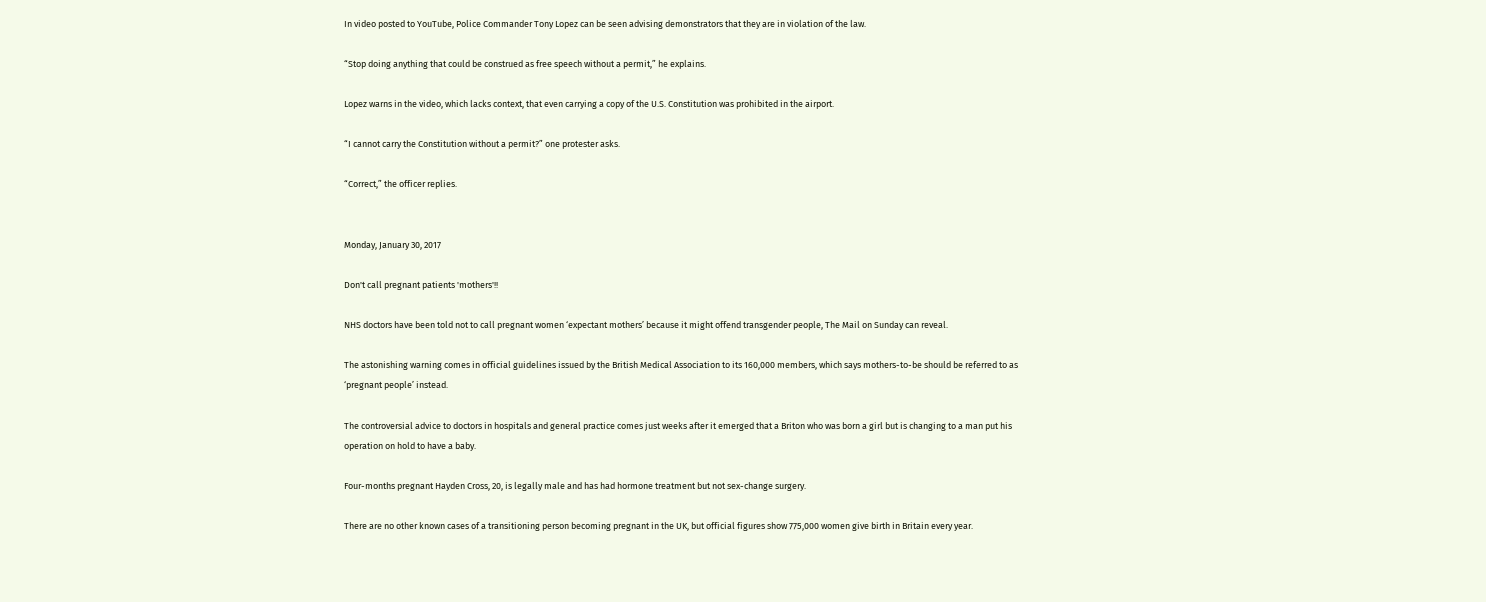In video posted to YouTube, Police Commander Tony Lopez can be seen advising demonstrators that they are in violation of the law.

“Stop doing anything that could be construed as free speech without a permit,” he explains.

Lopez warns in the video, which lacks context, that even carrying a copy of the U.S. Constitution was prohibited in the airport.

“I cannot carry the Constitution without a permit?” one protester asks.

“Correct,” the officer replies.


Monday, January 30, 2017

Don't call pregnant patients 'mothers'!!

NHS doctors have been told not to call pregnant women ‘expectant mothers’ because it might offend transgender people, The Mail on Sunday can reveal.

The astonishing warning comes in official guidelines issued by the British Medical Association to its 160,000 members, which says mothers-to-be should be referred to as ‘pregnant people’ instead.

The controversial advice to doctors in hospitals and general practice comes just weeks after it emerged that a Briton who was born a girl but is changing to a man put his operation on hold to have a baby.

Four-months pregnant Hayden Cross, 20, is legally male and has had hormone treatment but not sex-change surgery.

There are no other known cases of a transitioning person becoming pregnant in the UK, but official figures show 775,000 women give birth in Britain every year.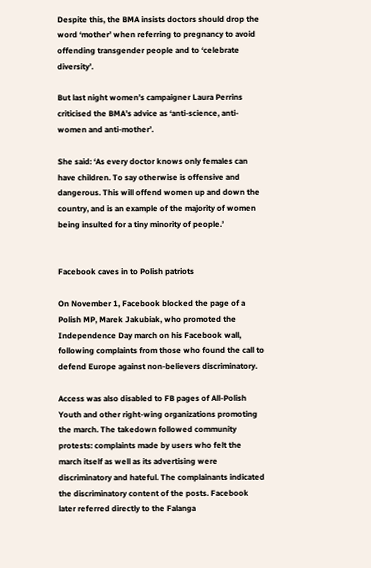Despite this, the BMA insists doctors should drop the word ‘mother’ when referring to pregnancy to avoid offending transgender people and to ‘celebrate diversity’.

But last night women’s campaigner Laura Perrins criticised the BMA’s advice as ‘anti-science, anti-women and anti-mother’.

She said: ‘As every doctor knows only females can have children. To say otherwise is offensive and dangerous. This will offend women up and down the country, and is an example of the majority of women being insulted for a tiny minority of people.’


Facebook caves in to Polish patriots

On November 1, Facebook blocked the page of a Polish MP, Marek Jakubiak, who promoted the Independence Day march on his Facebook wall, following complaints from those who found the call to defend Europe against non-believers discriminatory.

Access was also disabled to FB pages of All-Polish Youth and other right-wing organizations promoting the march. The takedown followed community protests: complaints made by users who felt the march itself as well as its advertising were discriminatory and hateful. The complainants indicated the discriminatory content of the posts. Facebook later referred directly to the Falanga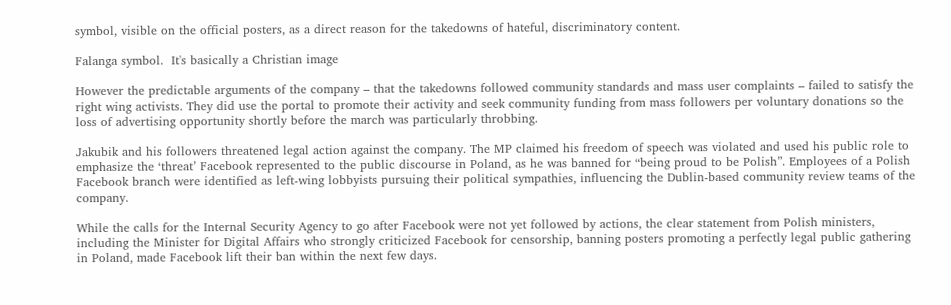symbol, visible on the official posters, as a direct reason for the takedowns of hateful, discriminatory content.

Falanga symbol.  It's basically a Christian image

However the predictable arguments of the company – that the takedowns followed community standards and mass user complaints – failed to satisfy the right wing activists. They did use the portal to promote their activity and seek community funding from mass followers per voluntary donations so the loss of advertising opportunity shortly before the march was particularly throbbing.

Jakubik and his followers threatened legal action against the company. The MP claimed his freedom of speech was violated and used his public role to emphasize the ‘threat’ Facebook represented to the public discourse in Poland, as he was banned for “being proud to be Polish”. Employees of a Polish Facebook branch were identified as left-wing lobbyists pursuing their political sympathies, influencing the Dublin-based community review teams of the company.

While the calls for the Internal Security Agency to go after Facebook were not yet followed by actions, the clear statement from Polish ministers, including the Minister for Digital Affairs who strongly criticized Facebook for censorship, banning posters promoting a perfectly legal public gathering in Poland, made Facebook lift their ban within the next few days.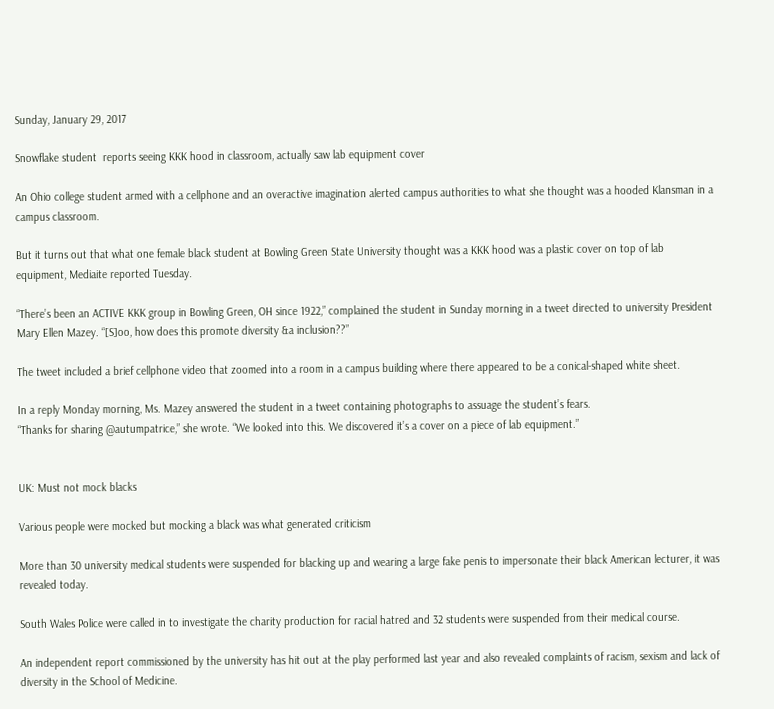Sunday, January 29, 2017

Snowflake student  reports seeing KKK hood in classroom, actually saw lab equipment cover

An Ohio college student armed with a cellphone and an overactive imagination alerted campus authorities to what she thought was a hooded Klansman in a campus classroom.

But it turns out that what one female black student at Bowling Green State University thought was a KKK hood was a plastic cover on top of lab equipment, Mediaite reported Tuesday.

“There’s been an ACTIVE KKK group in Bowling Green, OH since 1922,” complained the student in Sunday morning in a tweet directed to university President Mary Ellen Mazey. “[S]oo, how does this promote diversity &a inclusion??”

The tweet included a brief cellphone video that zoomed into a room in a campus building where there appeared to be a conical-shaped white sheet.

In a reply Monday morning, Ms. Mazey answered the student in a tweet containing photographs to assuage the student’s fears.
“Thanks for sharing @autumpatrice,” she wrote. “We looked into this. We discovered it’s a cover on a piece of lab equipment.”


UK: Must not mock blacks

Various people were mocked but mocking a black was what generated criticism

More than 30 university medical students were suspended for blacking up and wearing a large fake penis to impersonate their black American lecturer, it was revealed today.

South Wales Police were called in to investigate the charity production for racial hatred and 32 students were suspended from their medical course.

An independent report commissioned by the university has hit out at the play performed last year and also revealed complaints of racism, sexism and lack of diversity in the School of Medicine.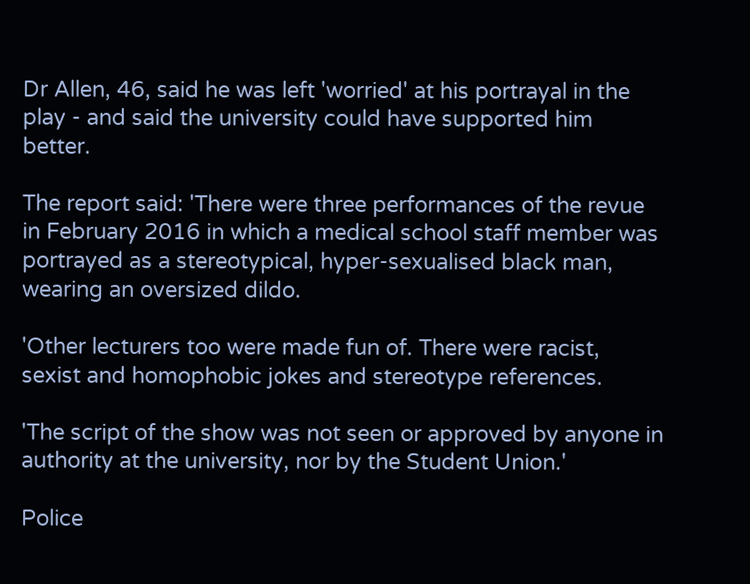Dr Allen, 46, said he was left 'worried' at his portrayal in the play - and said the university could have supported him better.

The report said: 'There were three performances of the revue in February 2016 in which a medical school staff member was portrayed as a stereotypical, hyper-sexualised black man, wearing an oversized dildo.

'Other lecturers too were made fun of. There were racist, sexist and homophobic jokes and stereotype references.

'The script of the show was not seen or approved by anyone in authority at the university, nor by the Student Union.'

Police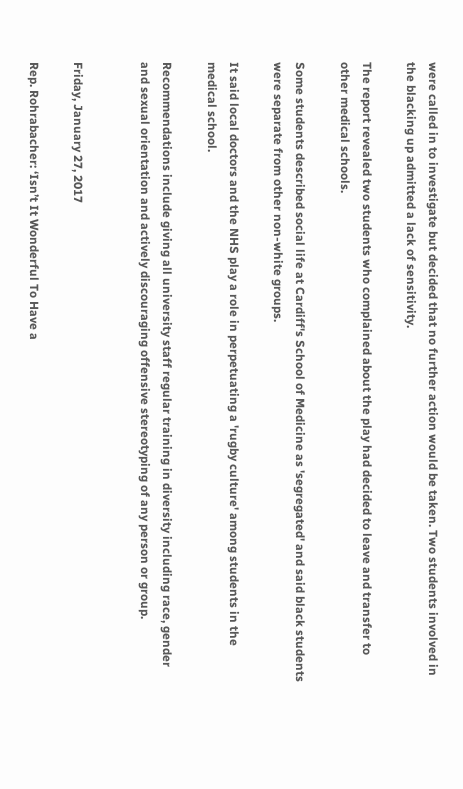were called in to investigate but decided that no further action would be taken. Two students involved in the blacking up admitted a lack of sensitivity.

The report revealed two students who complained about the play had decided to leave and transfer to other medical schools.

Some students described social life at Cardiff's School of Medicine as 'segregated' and said black students were separate from other non-white groups.

It said local doctors and the NHS play a role in perpetuating a 'rugby culture' among students in the medical school.

Recommendations include giving all university staff regular training in diversity including race, gender and sexual orientation and actively discouraging offensive stereotyping of any person or group.


Friday, January 27, 2017

Rep. Rohrabacher: ‘Isn’t It Wonderful To Have a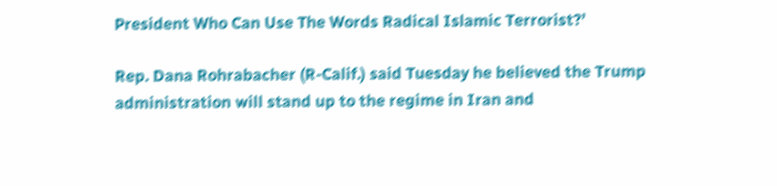President Who Can Use The Words Radical Islamic Terrorist?’

Rep. Dana Rohrabacher (R-Calif.) said Tuesday he believed the Trump administration will stand up to the regime in Iran and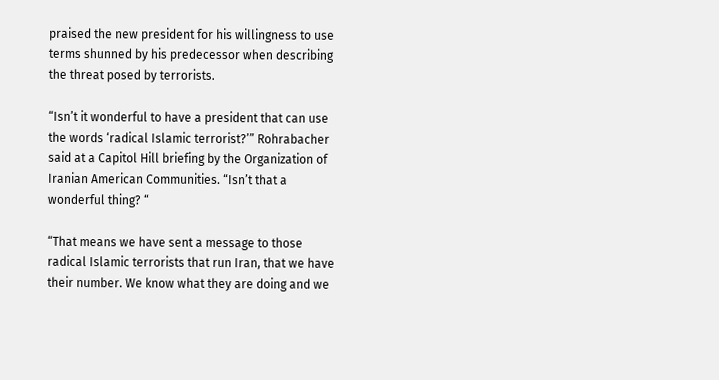praised the new president for his willingness to use terms shunned by his predecessor when describing the threat posed by terrorists.

“Isn’t it wonderful to have a president that can use the words ‘radical Islamic terrorist?’” Rohrabacher said at a Capitol Hill briefing by the Organization of Iranian American Communities. “Isn’t that a wonderful thing? “

“That means we have sent a message to those radical Islamic terrorists that run Iran, that we have their number. We know what they are doing and we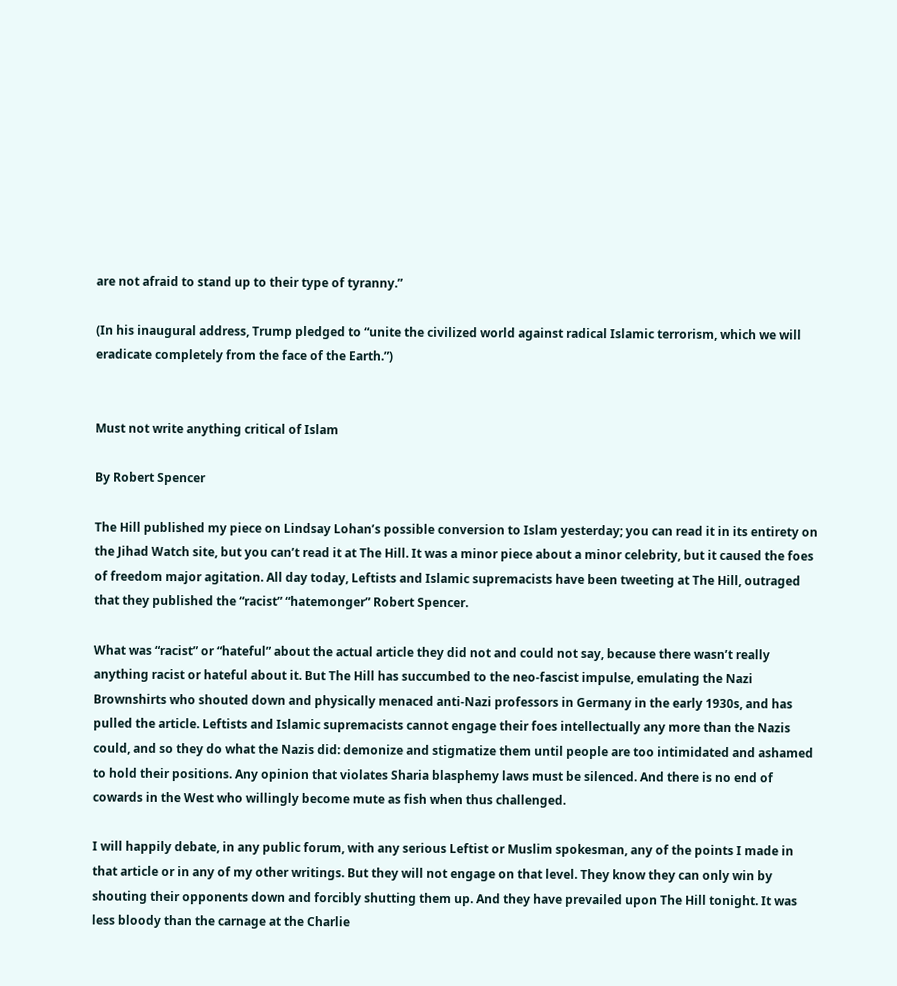are not afraid to stand up to their type of tyranny.”

(In his inaugural address, Trump pledged to “unite the civilized world against radical Islamic terrorism, which we will eradicate completely from the face of the Earth.”)


Must not write anything critical of Islam

By Robert Spencer

The Hill published my piece on Lindsay Lohan’s possible conversion to Islam yesterday; you can read it in its entirety on the Jihad Watch site, but you can’t read it at The Hill. It was a minor piece about a minor celebrity, but it caused the foes of freedom major agitation. All day today, Leftists and Islamic supremacists have been tweeting at The Hill, outraged that they published the “racist” “hatemonger” Robert Spencer.

What was “racist” or “hateful” about the actual article they did not and could not say, because there wasn’t really anything racist or hateful about it. But The Hill has succumbed to the neo-fascist impulse, emulating the Nazi Brownshirts who shouted down and physically menaced anti-Nazi professors in Germany in the early 1930s, and has pulled the article. Leftists and Islamic supremacists cannot engage their foes intellectually any more than the Nazis could, and so they do what the Nazis did: demonize and stigmatize them until people are too intimidated and ashamed to hold their positions. Any opinion that violates Sharia blasphemy laws must be silenced. And there is no end of cowards in the West who willingly become mute as fish when thus challenged.

I will happily debate, in any public forum, with any serious Leftist or Muslim spokesman, any of the points I made in that article or in any of my other writings. But they will not engage on that level. They know they can only win by shouting their opponents down and forcibly shutting them up. And they have prevailed upon The Hill tonight. It was less bloody than the carnage at the Charlie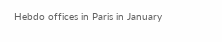Hebdo offices in Paris in January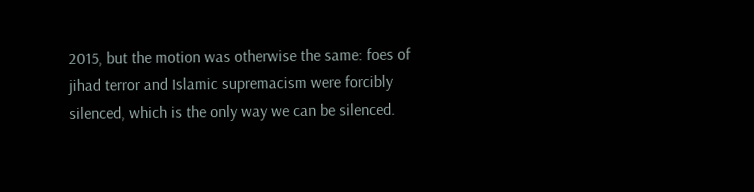2015, but the motion was otherwise the same: foes of jihad terror and Islamic supremacism were forcibly silenced, which is the only way we can be silenced.